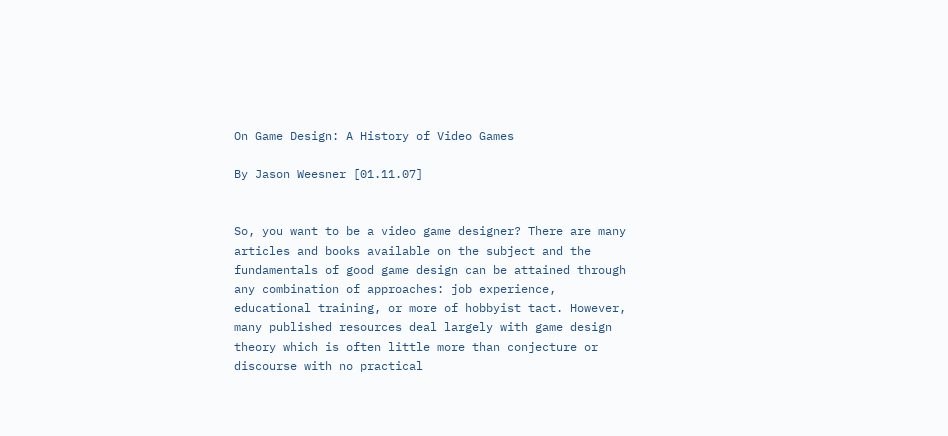On Game Design: A History of Video Games

By Jason Weesner [01.11.07]


So, you want to be a video game designer? There are many articles and books available on the subject and the fundamentals of good game design can be attained through any combination of approaches: job experience, educational training, or more of hobbyist tact. However, many published resources deal largely with game design theory which is often little more than conjecture or discourse with no practical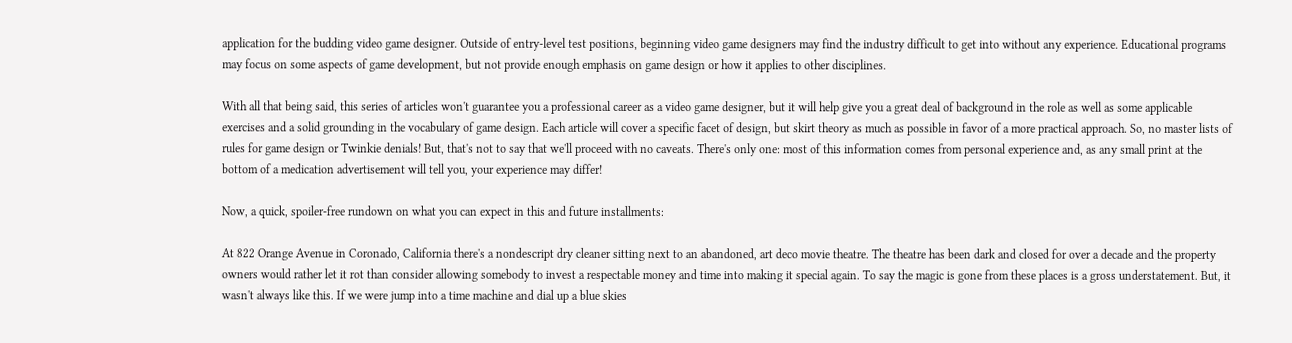application for the budding video game designer. Outside of entry-level test positions, beginning video game designers may find the industry difficult to get into without any experience. Educational programs may focus on some aspects of game development, but not provide enough emphasis on game design or how it applies to other disciplines.

With all that being said, this series of articles won't guarantee you a professional career as a video game designer, but it will help give you a great deal of background in the role as well as some applicable exercises and a solid grounding in the vocabulary of game design. Each article will cover a specific facet of design, but skirt theory as much as possible in favor of a more practical approach. So, no master lists of rules for game design or Twinkie denials! But, that's not to say that we'll proceed with no caveats. There's only one: most of this information comes from personal experience and, as any small print at the bottom of a medication advertisement will tell you, your experience may differ!

Now, a quick, spoiler-free rundown on what you can expect in this and future installments:

At 822 Orange Avenue in Coronado, California there's a nondescript dry cleaner sitting next to an abandoned, art deco movie theatre. The theatre has been dark and closed for over a decade and the property owners would rather let it rot than consider allowing somebody to invest a respectable money and time into making it special again. To say the magic is gone from these places is a gross understatement. But, it wasn't always like this. If we were jump into a time machine and dial up a blue skies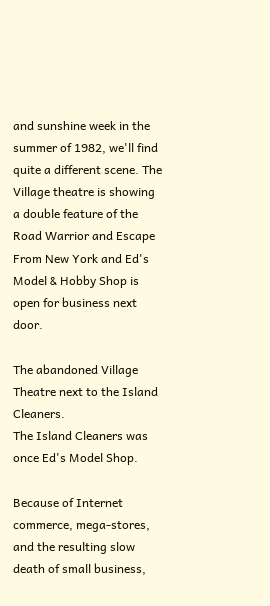and sunshine week in the summer of 1982, we'll find quite a different scene. The Village theatre is showing a double feature of the Road Warrior and Escape From New York and Ed's Model & Hobby Shop is open for business next door.

The abandoned Village Theatre next to the Island Cleaners.
The Island Cleaners was once Ed's Model Shop.

Because of Internet commerce, mega-stores, and the resulting slow death of small business,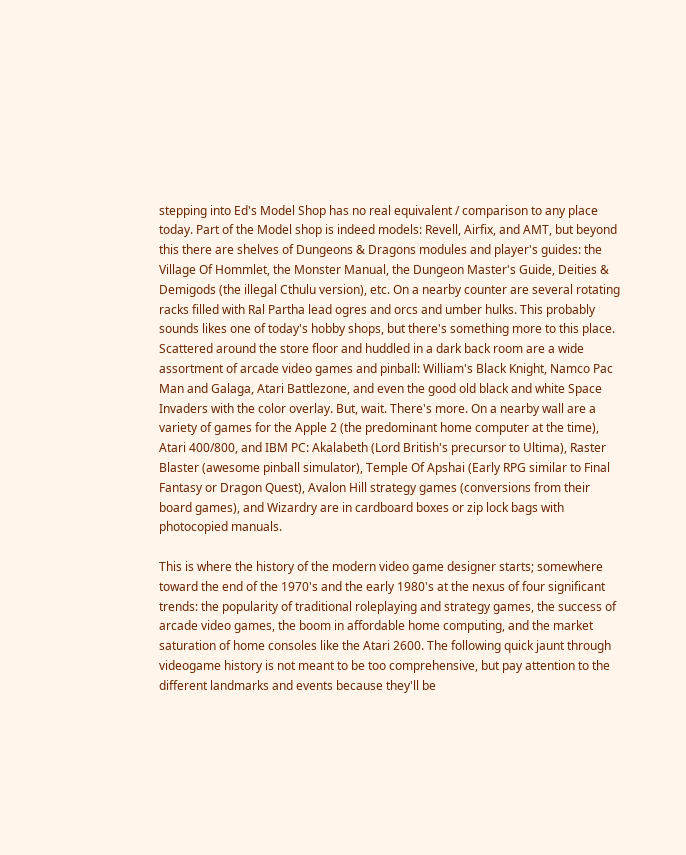stepping into Ed's Model Shop has no real equivalent / comparison to any place today. Part of the Model shop is indeed models: Revell, Airfix, and AMT, but beyond this there are shelves of Dungeons & Dragons modules and player's guides: the Village Of Hommlet, the Monster Manual, the Dungeon Master's Guide, Deities & Demigods (the illegal Cthulu version), etc. On a nearby counter are several rotating racks filled with Ral Partha lead ogres and orcs and umber hulks. This probably sounds likes one of today's hobby shops, but there's something more to this place. Scattered around the store floor and huddled in a dark back room are a wide assortment of arcade video games and pinball: William's Black Knight, Namco Pac Man and Galaga, Atari Battlezone, and even the good old black and white Space Invaders with the color overlay. But, wait. There's more. On a nearby wall are a variety of games for the Apple 2 (the predominant home computer at the time), Atari 400/800, and IBM PC: Akalabeth (Lord British's precursor to Ultima), Raster Blaster (awesome pinball simulator), Temple Of Apshai (Early RPG similar to Final Fantasy or Dragon Quest), Avalon Hill strategy games (conversions from their board games), and Wizardry are in cardboard boxes or zip lock bags with photocopied manuals.

This is where the history of the modern video game designer starts; somewhere toward the end of the 1970's and the early 1980's at the nexus of four significant trends: the popularity of traditional roleplaying and strategy games, the success of arcade video games, the boom in affordable home computing, and the market saturation of home consoles like the Atari 2600. The following quick jaunt through videogame history is not meant to be too comprehensive, but pay attention to the different landmarks and events because they'll be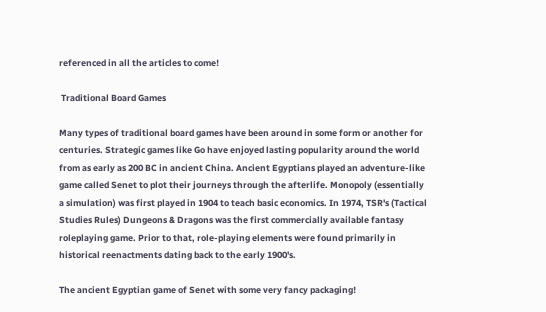referenced in all the articles to come!

 Traditional Board Games

Many types of traditional board games have been around in some form or another for centuries. Strategic games like Go have enjoyed lasting popularity around the world from as early as 200 BC in ancient China. Ancient Egyptians played an adventure-like game called Senet to plot their journeys through the afterlife. Monopoly (essentially a simulation) was first played in 1904 to teach basic economics. In 1974, TSR's (Tactical Studies Rules) Dungeons & Dragons was the first commercially available fantasy roleplaying game. Prior to that, role-playing elements were found primarily in historical reenactments dating back to the early 1900's.

The ancient Egyptian game of Senet with some very fancy packaging!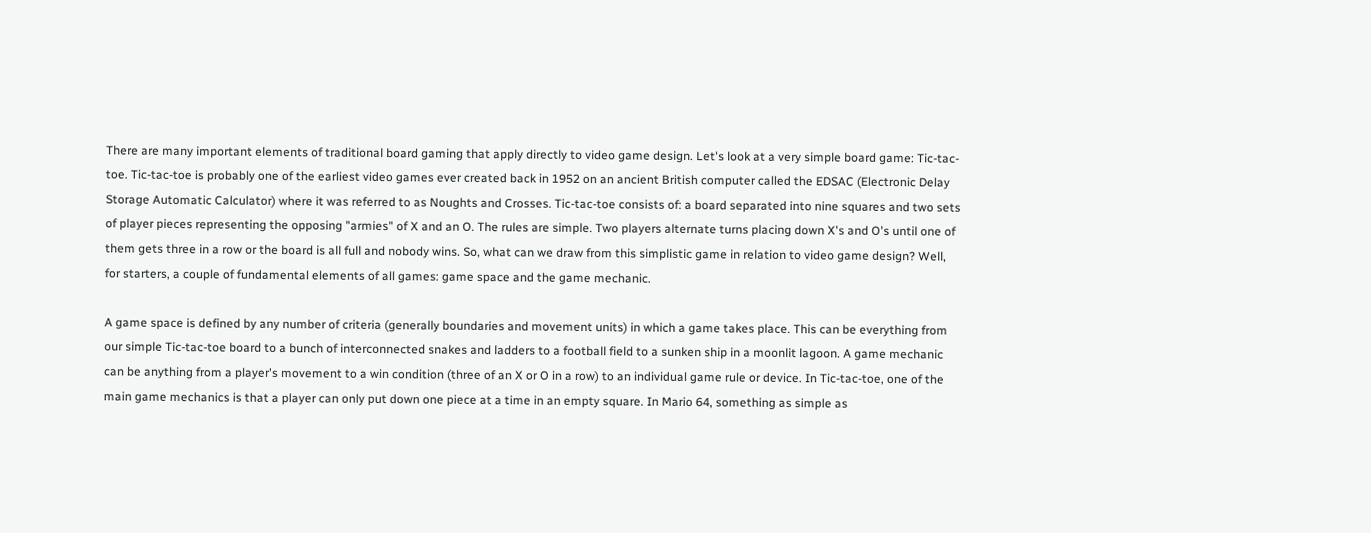There are many important elements of traditional board gaming that apply directly to video game design. Let's look at a very simple board game: Tic-tac-toe. Tic-tac-toe is probably one of the earliest video games ever created back in 1952 on an ancient British computer called the EDSAC (Electronic Delay Storage Automatic Calculator) where it was referred to as Noughts and Crosses. Tic-tac-toe consists of: a board separated into nine squares and two sets of player pieces representing the opposing "armies" of X and an O. The rules are simple. Two players alternate turns placing down X's and O's until one of them gets three in a row or the board is all full and nobody wins. So, what can we draw from this simplistic game in relation to video game design? Well, for starters, a couple of fundamental elements of all games: game space and the game mechanic.

A game space is defined by any number of criteria (generally boundaries and movement units) in which a game takes place. This can be everything from our simple Tic-tac-toe board to a bunch of interconnected snakes and ladders to a football field to a sunken ship in a moonlit lagoon. A game mechanic can be anything from a player's movement to a win condition (three of an X or O in a row) to an individual game rule or device. In Tic-tac-toe, one of the main game mechanics is that a player can only put down one piece at a time in an empty square. In Mario 64, something as simple as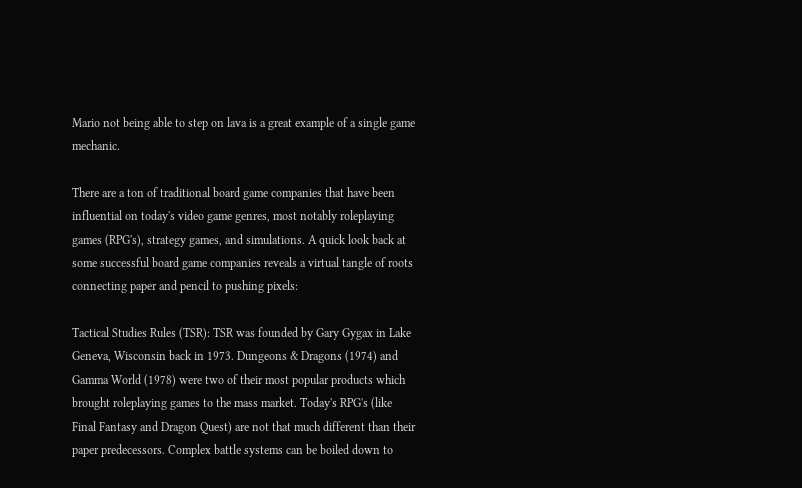Mario not being able to step on lava is a great example of a single game mechanic.

There are a ton of traditional board game companies that have been influential on today's video game genres, most notably roleplaying games (RPG's), strategy games, and simulations. A quick look back at some successful board game companies reveals a virtual tangle of roots connecting paper and pencil to pushing pixels:

Tactical Studies Rules (TSR): TSR was founded by Gary Gygax in Lake Geneva, Wisconsin back in 1973. Dungeons & Dragons (1974) and Gamma World (1978) were two of their most popular products which brought roleplaying games to the mass market. Today's RPG's (like Final Fantasy and Dragon Quest) are not that much different than their paper predecessors. Complex battle systems can be boiled down to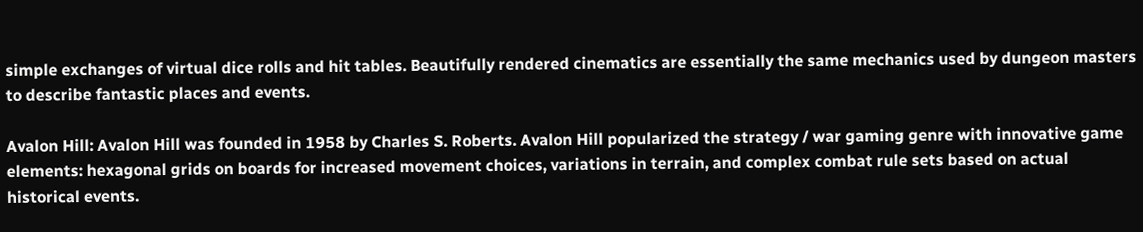simple exchanges of virtual dice rolls and hit tables. Beautifully rendered cinematics are essentially the same mechanics used by dungeon masters to describe fantastic places and events.

Avalon Hill: Avalon Hill was founded in 1958 by Charles S. Roberts. Avalon Hill popularized the strategy / war gaming genre with innovative game elements: hexagonal grids on boards for increased movement choices, variations in terrain, and complex combat rule sets based on actual historical events.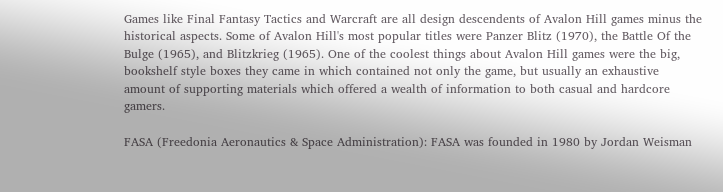Games like Final Fantasy Tactics and Warcraft are all design descendents of Avalon Hill games minus the historical aspects. Some of Avalon Hill's most popular titles were Panzer Blitz (1970), the Battle Of the Bulge (1965), and Blitzkrieg (1965). One of the coolest things about Avalon Hill games were the big, bookshelf style boxes they came in which contained not only the game, but usually an exhaustive amount of supporting materials which offered a wealth of information to both casual and hardcore gamers.

FASA (Freedonia Aeronautics & Space Administration): FASA was founded in 1980 by Jordan Weisman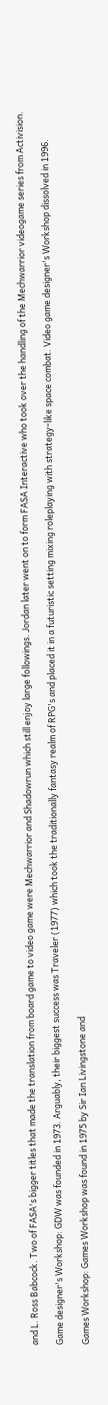and L. Ross Babcock. Two of FASA's bigger titles that made the translation from board game to video game were Mechwarrior and Shadowrun which still enjoy large followings. Jordan later went on to form FASA Interactive who took over the handling of the Mechwarrior videogame series from Activision.

Game designer's Workshop: GDW was founded in 1973. Arguably, their biggest success was Traveler (1977) which took the traditionally fantasy realm of RPG's and placed it in a futuristic setting mixing roleplaying with strategy-like space combat. Video game designer's Workshop dissolved in 1996.

Games Workshop: Games Workshop was found in 1975 by Sir Ian Livingstone and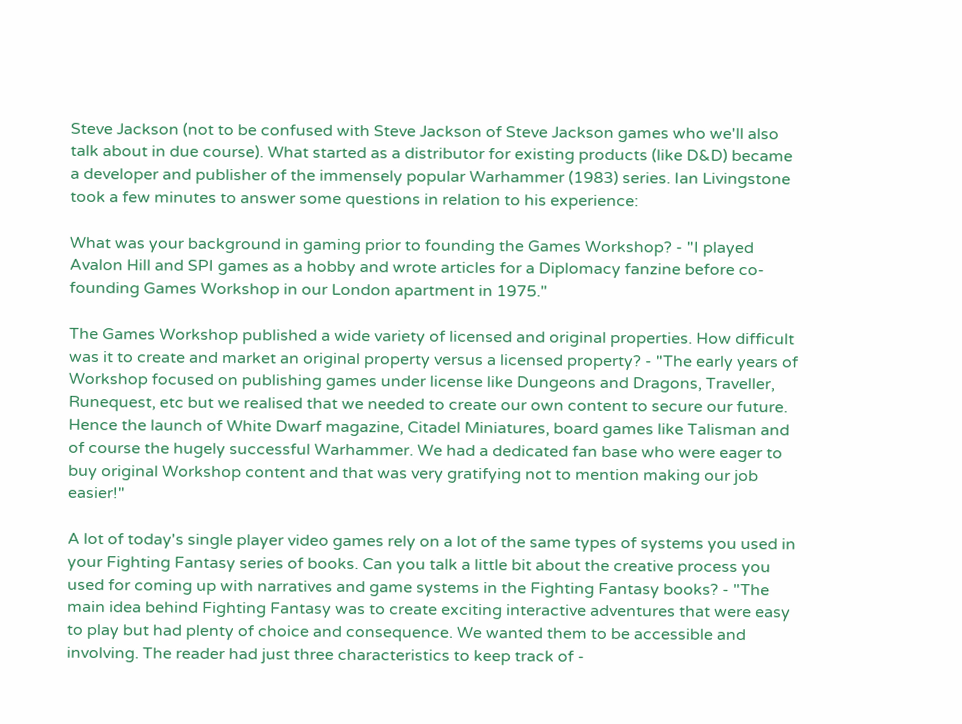Steve Jackson (not to be confused with Steve Jackson of Steve Jackson games who we'll also talk about in due course). What started as a distributor for existing products (like D&D) became a developer and publisher of the immensely popular Warhammer (1983) series. Ian Livingstone took a few minutes to answer some questions in relation to his experience:

What was your background in gaming prior to founding the Games Workshop? - "I played Avalon Hill and SPI games as a hobby and wrote articles for a Diplomacy fanzine before co- founding Games Workshop in our London apartment in 1975."

The Games Workshop published a wide variety of licensed and original properties. How difficult was it to create and market an original property versus a licensed property? - "The early years of Workshop focused on publishing games under license like Dungeons and Dragons, Traveller, Runequest, etc but we realised that we needed to create our own content to secure our future. Hence the launch of White Dwarf magazine, Citadel Miniatures, board games like Talisman and of course the hugely successful Warhammer. We had a dedicated fan base who were eager to buy original Workshop content and that was very gratifying not to mention making our job easier!"

A lot of today's single player video games rely on a lot of the same types of systems you used in your Fighting Fantasy series of books. Can you talk a little bit about the creative process you used for coming up with narratives and game systems in the Fighting Fantasy books? - "The main idea behind Fighting Fantasy was to create exciting interactive adventures that were easy to play but had plenty of choice and consequence. We wanted them to be accessible and involving. The reader had just three characteristics to keep track of -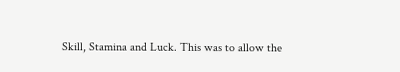Skill, Stamina and Luck. This was to allow the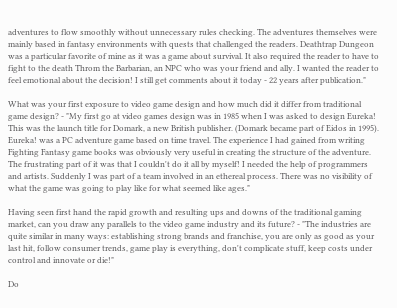adventures to flow smoothly without unnecessary rules checking. The adventures themselves were mainly based in fantasy environments with quests that challenged the readers. Deathtrap Dungeon was a particular favorite of mine as it was a game about survival. It also required the reader to have to fight to the death Throm the Barbarian, an NPC who was your friend and ally. I wanted the reader to feel emotional about the decision! I still get comments about it today - 22 years after publication."

What was your first exposure to video game design and how much did it differ from traditional game design? - "My first go at video games design was in 1985 when I was asked to design Eureka! This was the launch title for Domark, a new British publisher. (Domark became part of Eidos in 1995). Eureka! was a PC adventure game based on time travel. The experience I had gained from writing Fighting Fantasy game books was obviously very useful in creating the structure of the adventure. The frustrating part of it was that I couldn't do it all by myself! I needed the help of programmers and artists. Suddenly I was part of a team involved in an ethereal process. There was no visibility of what the game was going to play like for what seemed like ages."

Having seen first hand the rapid growth and resulting ups and downs of the traditional gaming market, can you draw any parallels to the video game industry and its future? - "The industries are quite similar in many ways: establishing strong brands and franchise, you are only as good as your last hit, follow consumer trends, game play is everything, don't complicate stuff, keep costs under control and innovate or die!"

Do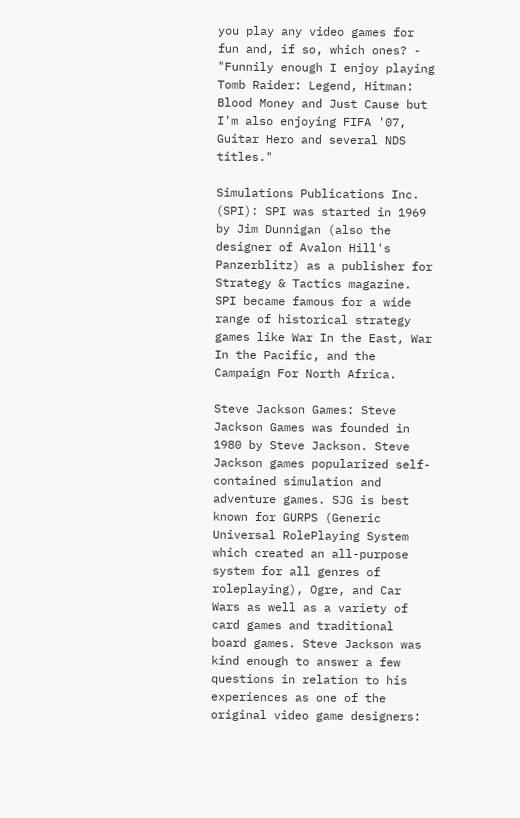you play any video games for fun and, if so, which ones? - "Funnily enough I enjoy playing Tomb Raider: Legend, Hitman: Blood Money and Just Cause but I'm also enjoying FIFA '07, Guitar Hero and several NDS titles."

Simulations Publications Inc. (SPI): SPI was started in 1969 by Jim Dunnigan (also the designer of Avalon Hill's Panzerblitz) as a publisher for Strategy & Tactics magazine. SPI became famous for a wide range of historical strategy games like War In the East, War In the Pacific, and the Campaign For North Africa.

Steve Jackson Games: Steve Jackson Games was founded in 1980 by Steve Jackson. Steve Jackson games popularized self-contained simulation and adventure games. SJG is best known for GURPS (Generic Universal RolePlaying System which created an all-purpose system for all genres of roleplaying), Ogre, and Car Wars as well as a variety of card games and traditional board games. Steve Jackson was kind enough to answer a few questions in relation to his experiences as one of the original video game designers: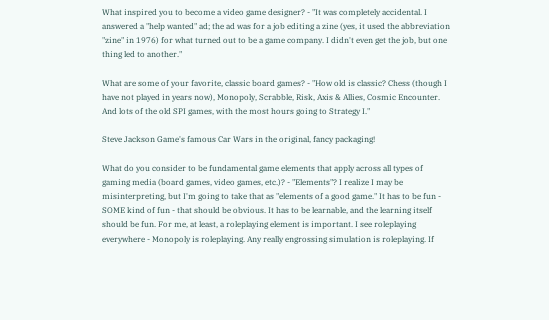What inspired you to become a video game designer? - "It was completely accidental. I answered a "help wanted" ad; the ad was for a job editing a zine (yes, it used the abbreviation "zine" in 1976) for what turned out to be a game company. I didn't even get the job, but one thing led to another."

What are some of your favorite, classic board games? - "How old is classic? Chess (though I have not played in years now), Monopoly, Scrabble, Risk, Axis & Allies, Cosmic Encounter. And lots of the old SPI games, with the most hours going to Strategy I."

Steve Jackson Game's famous Car Wars in the original, fancy packaging!

What do you consider to be fundamental game elements that apply across all types of gaming media (board games, video games, etc.)? - "Elements"? I realize I may be misinterpreting, but I'm going to take that as "elements of a good game." It has to be fun - SOME kind of fun - that should be obvious. It has to be learnable, and the learning itself should be fun. For me, at least, a roleplaying element is important. I see roleplaying everywhere - Monopoly is roleplaying. Any really engrossing simulation is roleplaying. If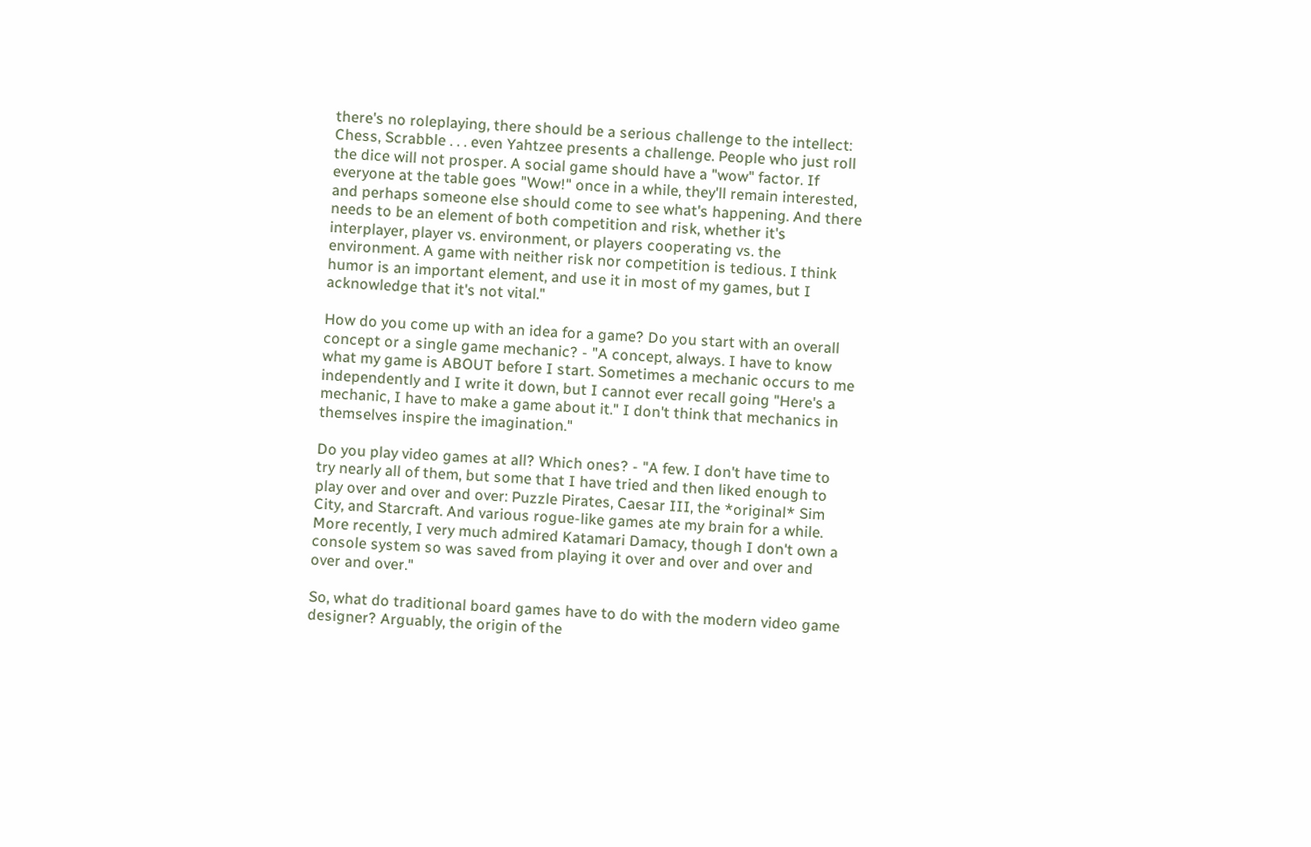there's no roleplaying, there should be a serious challenge to the intellect: Chess, Scrabble . . . even Yahtzee presents a challenge. People who just roll the dice will not prosper. A social game should have a "wow" factor. If everyone at the table goes "Wow!" once in a while, they'll remain interested, and perhaps someone else should come to see what's happening. And there needs to be an element of both competition and risk, whether it's interplayer, player vs. environment, or players cooperating vs. the environment. A game with neither risk nor competition is tedious. I think humor is an important element, and use it in most of my games, but I acknowledge that it's not vital."

How do you come up with an idea for a game? Do you start with an overall concept or a single game mechanic? - "A concept, always. I have to know what my game is ABOUT before I start. Sometimes a mechanic occurs to me independently and I write it down, but I cannot ever recall going "Here's a mechanic, I have to make a game about it." I don't think that mechanics in themselves inspire the imagination."

Do you play video games at all? Which ones? - "A few. I don't have time to try nearly all of them, but some that I have tried and then liked enough to play over and over and over: Puzzle Pirates, Caesar III, the *original* Sim City, and Starcraft. And various rogue-like games ate my brain for a while. More recently, I very much admired Katamari Damacy, though I don't own a console system so was saved from playing it over and over and over and over and over."

So, what do traditional board games have to do with the modern video game designer? Arguably, the origin of the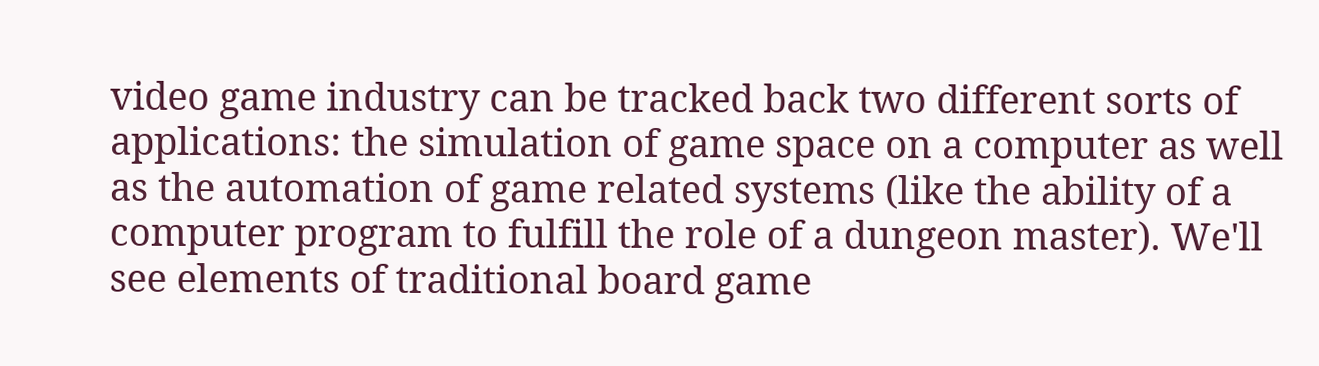video game industry can be tracked back two different sorts of applications: the simulation of game space on a computer as well as the automation of game related systems (like the ability of a computer program to fulfill the role of a dungeon master). We'll see elements of traditional board game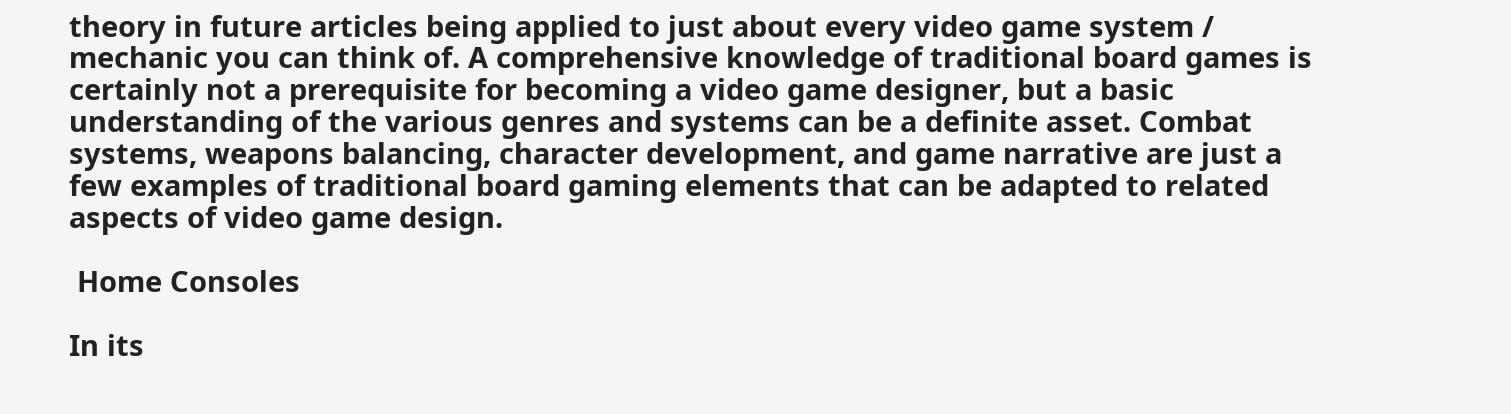theory in future articles being applied to just about every video game system / mechanic you can think of. A comprehensive knowledge of traditional board games is certainly not a prerequisite for becoming a video game designer, but a basic understanding of the various genres and systems can be a definite asset. Combat systems, weapons balancing, character development, and game narrative are just a few examples of traditional board gaming elements that can be adapted to related aspects of video game design.

 Home Consoles

In its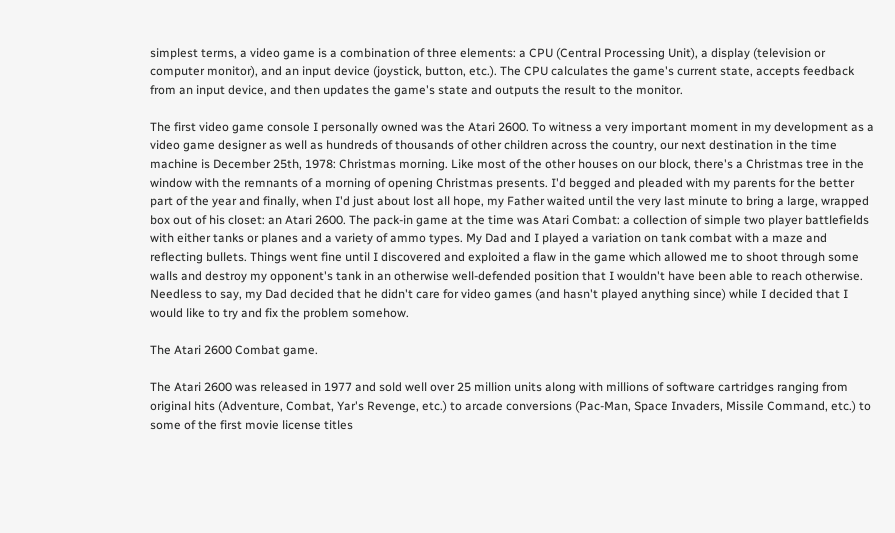simplest terms, a video game is a combination of three elements: a CPU (Central Processing Unit), a display (television or computer monitor), and an input device (joystick, button, etc.). The CPU calculates the game's current state, accepts feedback from an input device, and then updates the game's state and outputs the result to the monitor.

The first video game console I personally owned was the Atari 2600. To witness a very important moment in my development as a video game designer as well as hundreds of thousands of other children across the country, our next destination in the time machine is December 25th, 1978: Christmas morning. Like most of the other houses on our block, there's a Christmas tree in the window with the remnants of a morning of opening Christmas presents. I'd begged and pleaded with my parents for the better part of the year and finally, when I'd just about lost all hope, my Father waited until the very last minute to bring a large, wrapped box out of his closet: an Atari 2600. The pack-in game at the time was Atari Combat: a collection of simple two player battlefields with either tanks or planes and a variety of ammo types. My Dad and I played a variation on tank combat with a maze and reflecting bullets. Things went fine until I discovered and exploited a flaw in the game which allowed me to shoot through some walls and destroy my opponent's tank in an otherwise well-defended position that I wouldn't have been able to reach otherwise. Needless to say, my Dad decided that he didn't care for video games (and hasn't played anything since) while I decided that I would like to try and fix the problem somehow.

The Atari 2600 Combat game.

The Atari 2600 was released in 1977 and sold well over 25 million units along with millions of software cartridges ranging from original hits (Adventure, Combat, Yar's Revenge, etc.) to arcade conversions (Pac-Man, Space Invaders, Missile Command, etc.) to some of the first movie license titles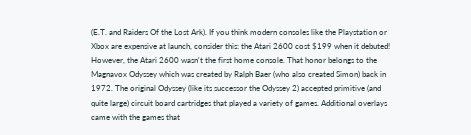(E.T. and Raiders Of the Lost Ark). If you think modern consoles like the Playstation or Xbox are expensive at launch, consider this: the Atari 2600 cost $199 when it debuted! However, the Atari 2600 wasn't the first home console. That honor belongs to the Magnavox Odyssey which was created by Ralph Baer (who also created Simon) back in 1972. The original Odyssey (like its successor the Odyssey 2) accepted primitive (and quite large) circuit board cartridges that played a variety of games. Additional overlays came with the games that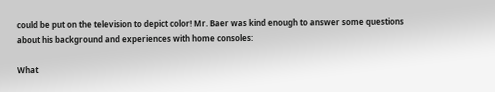could be put on the television to depict color! Mr. Baer was kind enough to answer some questions about his background and experiences with home consoles:

What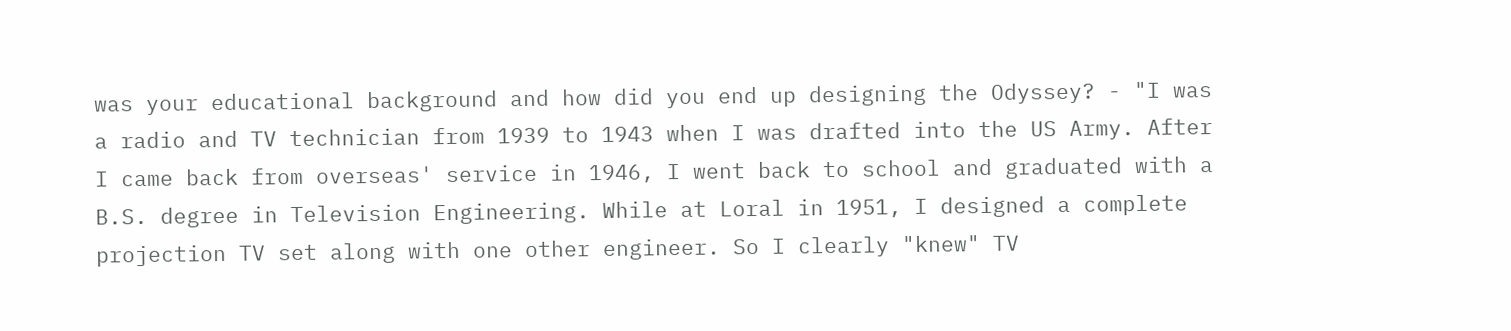was your educational background and how did you end up designing the Odyssey? - "I was a radio and TV technician from 1939 to 1943 when I was drafted into the US Army. After I came back from overseas' service in 1946, I went back to school and graduated with a B.S. degree in Television Engineering. While at Loral in 1951, I designed a complete projection TV set along with one other engineer. So I clearly "knew" TV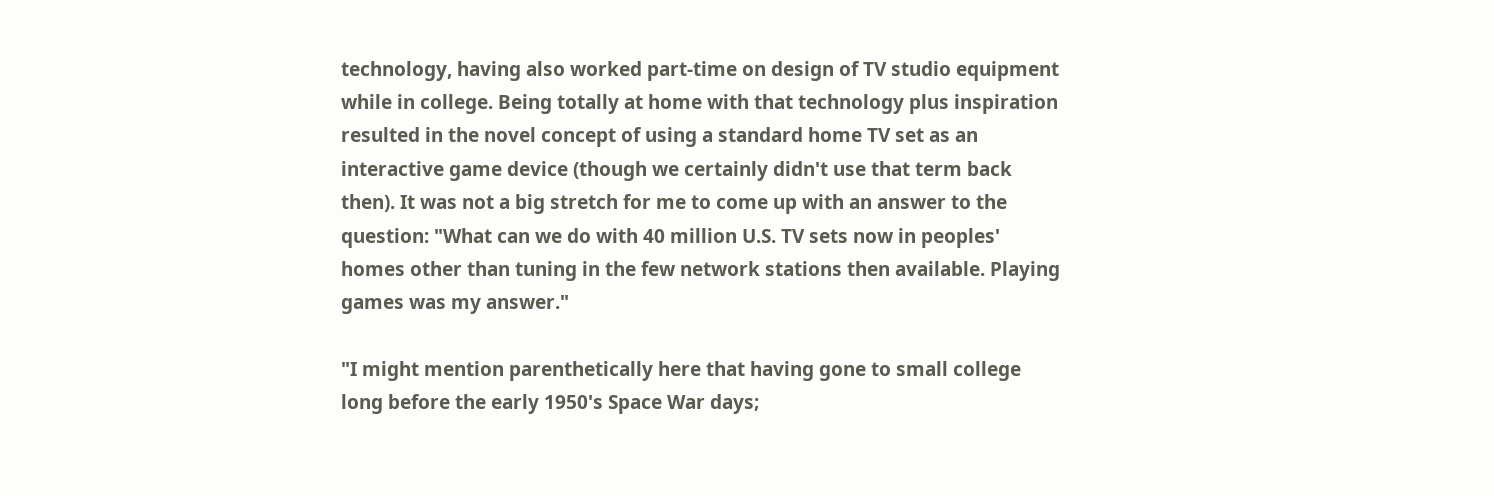technology, having also worked part-time on design of TV studio equipment while in college. Being totally at home with that technology plus inspiration resulted in the novel concept of using a standard home TV set as an interactive game device (though we certainly didn't use that term back then). It was not a big stretch for me to come up with an answer to the question: "What can we do with 40 million U.S. TV sets now in peoples' homes other than tuning in the few network stations then available. Playing games was my answer."

"I might mention parenthetically here that having gone to small college long before the early 1950's Space War days;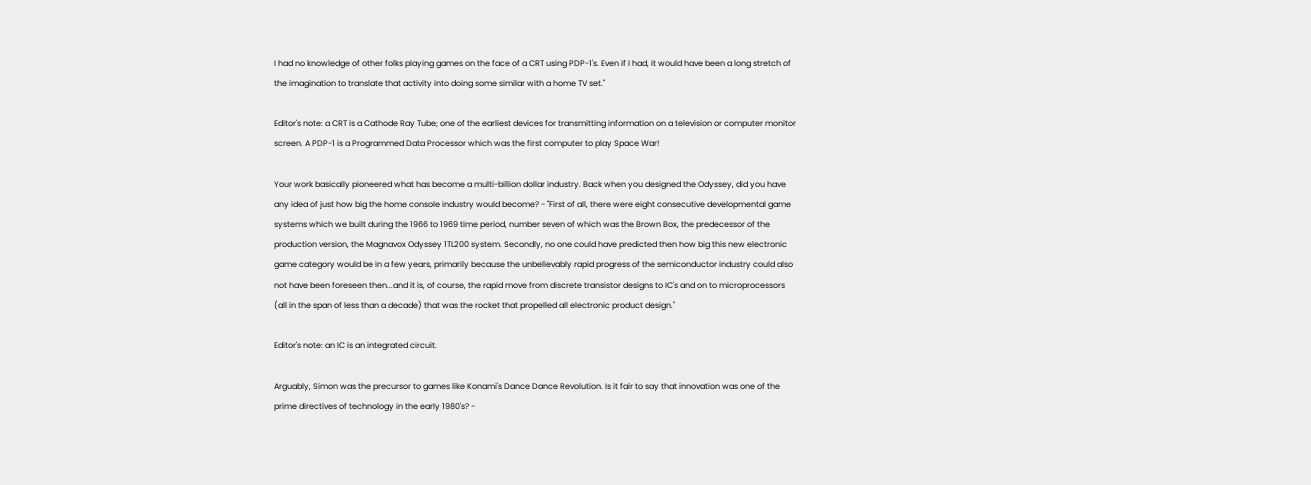I had no knowledge of other folks playing games on the face of a CRT using PDP-1's. Even if I had, it would have been a long stretch of the imagination to translate that activity into doing some similar with a home TV set."

Editor's note: a CRT is a Cathode Ray Tube; one of the earliest devices for transmitting information on a television or computer monitor screen. A PDP-1 is a Programmed Data Processor which was the first computer to play Space War!

Your work basically pioneered what has become a multi-billion dollar industry. Back when you designed the Odyssey, did you have any idea of just how big the home console industry would become? - "First of all, there were eight consecutive developmental game systems which we built during the 1966 to 1969 time period, number seven of which was the Brown Box, the predecessor of the production version, the Magnavox Odyssey 1TL200 system. Secondly, no one could have predicted then how big this new electronic game category would be in a few years, primarily because the unbelievably rapid progress of the semiconductor industry could also not have been foreseen then...and it is, of course, the rapid move from discrete transistor designs to IC's and on to microprocessors (all in the span of less than a decade) that was the rocket that propelled all electronic product design."

Editor's note: an IC is an integrated circuit.

Arguably, Simon was the precursor to games like Konami's Dance Dance Revolution. Is it fair to say that innovation was one of the prime directives of technology in the early 1980's? -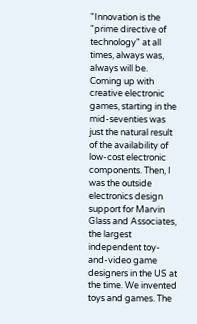"Innovation is the "prime directive of technology" at all times, always was, always will be. Coming up with creative electronic games, starting in the mid-seventies was just the natural result of the availability of low-cost electronic components. Then, I was the outside electronics design support for Marvin Glass and Associates, the largest independent toy-and-video game designers in the US at the time. We invented toys and games. The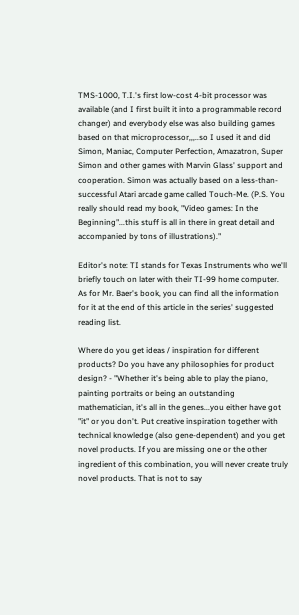TMS-1000, T.I.'s first low-cost 4-bit processor was available (and I first built it into a programmable record changer) and everybody else was also building games based on that microprocessor,,,..so I used it and did Simon, Maniac, Computer Perfection, Amazatron, Super Simon and other games with Marvin Glass' support and cooperation. Simon was actually based on a less-than-successful Atari arcade game called Touch-Me. (P.S. You really should read my book, "Video games: In the Beginning"...this stuff is all in there in great detail and accompanied by tons of illustrations)."

Editor's note: TI stands for Texas Instruments who we'll briefly touch on later with their TI-99 home computer. As for Mr. Baer's book, you can find all the information for it at the end of this article in the series' suggested reading list.

Where do you get ideas / inspiration for different products? Do you have any philosophies for product design? - "Whether it's being able to play the piano, painting portraits or being an outstanding mathematician, it's all in the genes...you either have got "it" or you don't. Put creative inspiration together with technical knowledge (also gene-dependent) and you get novel products. If you are missing one or the other ingredient of this combination, you will never create truly novel products. That is not to say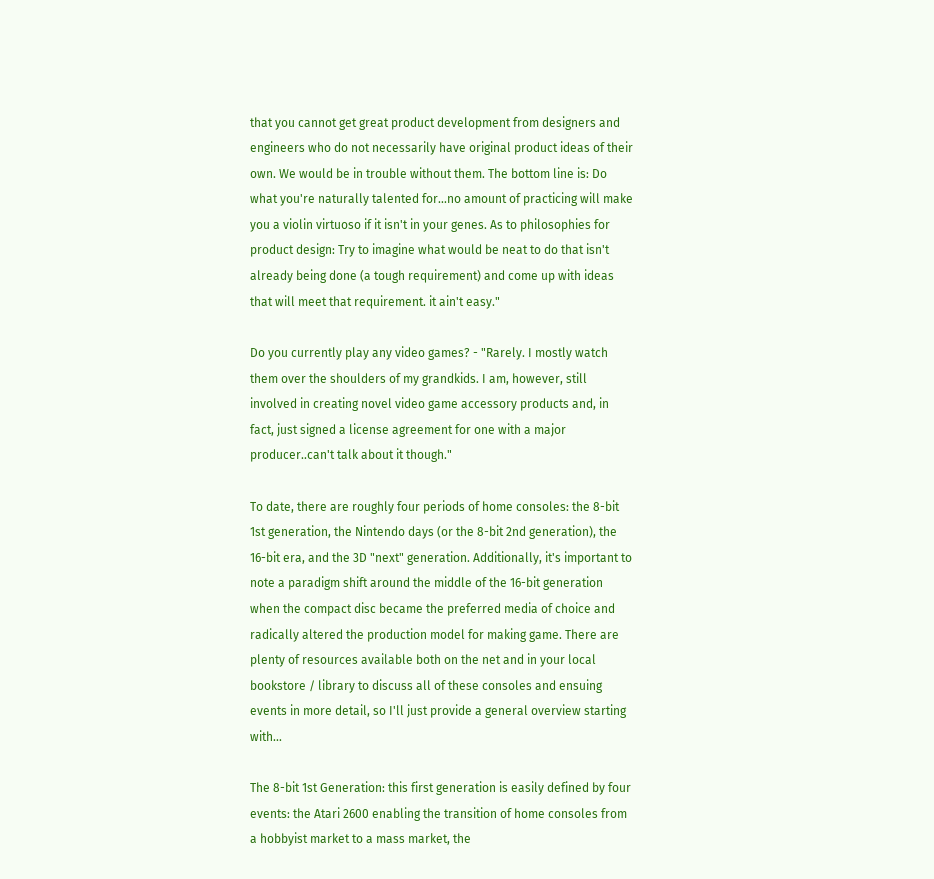that you cannot get great product development from designers and engineers who do not necessarily have original product ideas of their own. We would be in trouble without them. The bottom line is: Do what you're naturally talented for...no amount of practicing will make you a violin virtuoso if it isn't in your genes. As to philosophies for product design: Try to imagine what would be neat to do that isn't already being done (a tough requirement) and come up with ideas that will meet that requirement. it ain't easy."

Do you currently play any video games? - "Rarely. I mostly watch them over the shoulders of my grandkids. I am, however, still involved in creating novel video game accessory products and, in fact, just signed a license agreement for one with a major producer..can't talk about it though."

To date, there are roughly four periods of home consoles: the 8-bit 1st generation, the Nintendo days (or the 8-bit 2nd generation), the 16-bit era, and the 3D "next" generation. Additionally, it's important to note a paradigm shift around the middle of the 16-bit generation when the compact disc became the preferred media of choice and radically altered the production model for making game. There are plenty of resources available both on the net and in your local bookstore / library to discuss all of these consoles and ensuing events in more detail, so I'll just provide a general overview starting with...

The 8-bit 1st Generation: this first generation is easily defined by four events: the Atari 2600 enabling the transition of home consoles from a hobbyist market to a mass market, the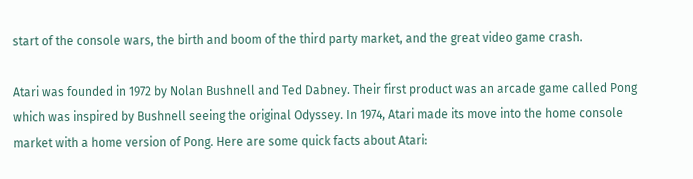start of the console wars, the birth and boom of the third party market, and the great video game crash.

Atari was founded in 1972 by Nolan Bushnell and Ted Dabney. Their first product was an arcade game called Pong which was inspired by Bushnell seeing the original Odyssey. In 1974, Atari made its move into the home console market with a home version of Pong. Here are some quick facts about Atari: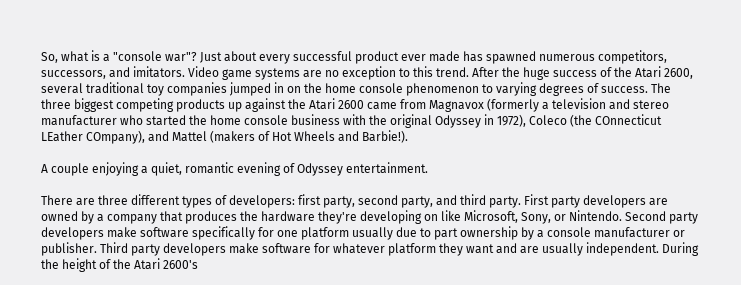So, what is a "console war"? Just about every successful product ever made has spawned numerous competitors, successors, and imitators. Video game systems are no exception to this trend. After the huge success of the Atari 2600, several traditional toy companies jumped in on the home console phenomenon to varying degrees of success. The three biggest competing products up against the Atari 2600 came from Magnavox (formerly a television and stereo manufacturer who started the home console business with the original Odyssey in 1972), Coleco (the COnnecticut LEather COmpany), and Mattel (makers of Hot Wheels and Barbie!).

A couple enjoying a quiet, romantic evening of Odyssey entertainment.

There are three different types of developers: first party, second party, and third party. First party developers are owned by a company that produces the hardware they're developing on like Microsoft, Sony, or Nintendo. Second party developers make software specifically for one platform usually due to part ownership by a console manufacturer or publisher. Third party developers make software for whatever platform they want and are usually independent. During the height of the Atari 2600's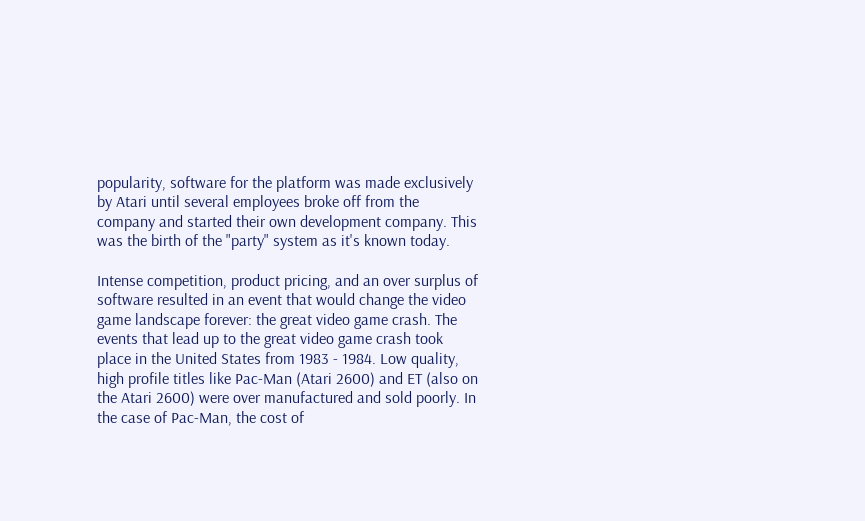popularity, software for the platform was made exclusively by Atari until several employees broke off from the company and started their own development company. This was the birth of the "party" system as it's known today.

Intense competition, product pricing, and an over surplus of software resulted in an event that would change the video game landscape forever: the great video game crash. The events that lead up to the great video game crash took place in the United States from 1983 - 1984. Low quality, high profile titles like Pac-Man (Atari 2600) and ET (also on the Atari 2600) were over manufactured and sold poorly. In the case of Pac-Man, the cost of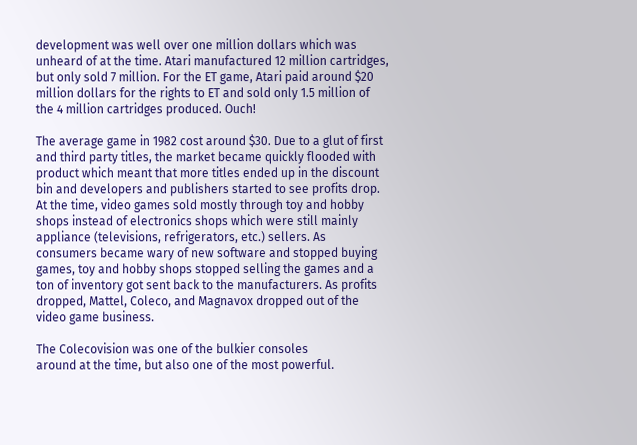development was well over one million dollars which was unheard of at the time. Atari manufactured 12 million cartridges, but only sold 7 million. For the ET game, Atari paid around $20 million dollars for the rights to ET and sold only 1.5 million of the 4 million cartridges produced. Ouch!

The average game in 1982 cost around $30. Due to a glut of first and third party titles, the market became quickly flooded with product which meant that more titles ended up in the discount bin and developers and publishers started to see profits drop. At the time, video games sold mostly through toy and hobby shops instead of electronics shops which were still mainly appliance (televisions, refrigerators, etc.) sellers. As consumers became wary of new software and stopped buying games, toy and hobby shops stopped selling the games and a ton of inventory got sent back to the manufacturers. As profits dropped, Mattel, Coleco, and Magnavox dropped out of the video game business.

The Colecovision was one of the bulkier consoles
around at the time, but also one of the most powerful.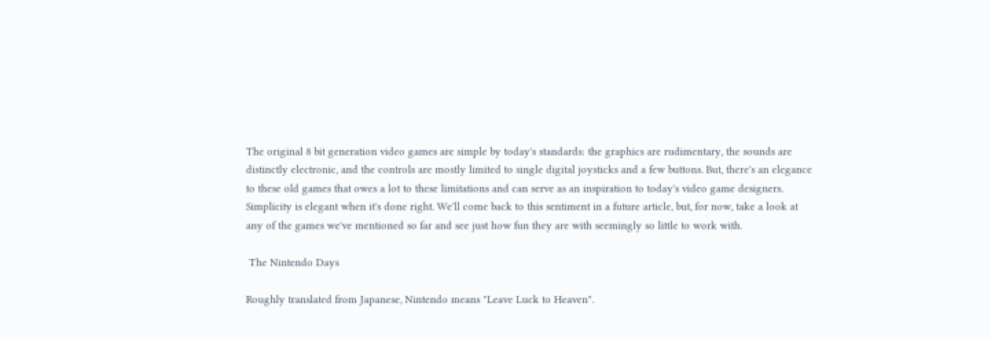The original 8 bit generation video games are simple by today's standards: the graphics are rudimentary, the sounds are distinctly electronic, and the controls are mostly limited to single digital joysticks and a few buttons. But, there's an elegance to these old games that owes a lot to these limitations and can serve as an inspiration to today's video game designers. Simplicity is elegant when it's done right. We'll come back to this sentiment in a future article, but, for now, take a look at any of the games we've mentioned so far and see just how fun they are with seemingly so little to work with.

 The Nintendo Days

Roughly translated from Japanese, Nintendo means "Leave Luck to Heaven".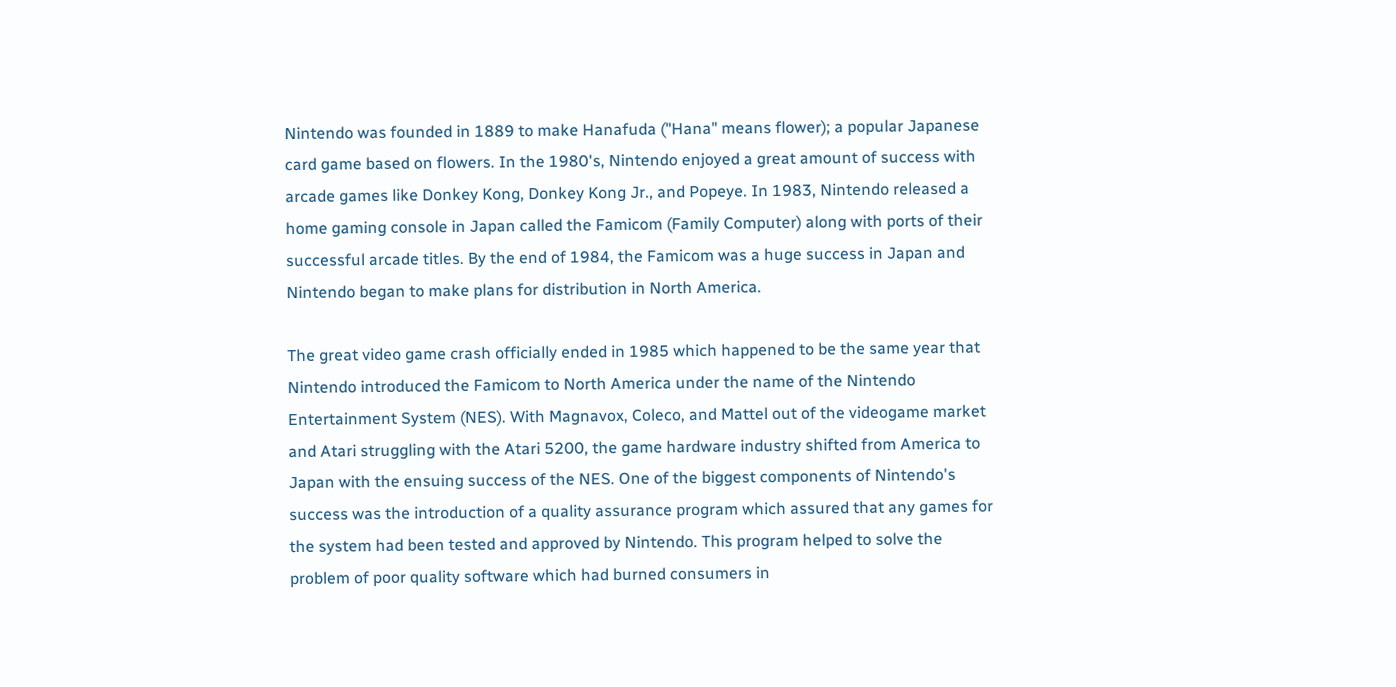Nintendo was founded in 1889 to make Hanafuda ("Hana" means flower); a popular Japanese card game based on flowers. In the 1980's, Nintendo enjoyed a great amount of success with arcade games like Donkey Kong, Donkey Kong Jr., and Popeye. In 1983, Nintendo released a home gaming console in Japan called the Famicom (Family Computer) along with ports of their successful arcade titles. By the end of 1984, the Famicom was a huge success in Japan and Nintendo began to make plans for distribution in North America.

The great video game crash officially ended in 1985 which happened to be the same year that Nintendo introduced the Famicom to North America under the name of the Nintendo Entertainment System (NES). With Magnavox, Coleco, and Mattel out of the videogame market and Atari struggling with the Atari 5200, the game hardware industry shifted from America to Japan with the ensuing success of the NES. One of the biggest components of Nintendo's success was the introduction of a quality assurance program which assured that any games for the system had been tested and approved by Nintendo. This program helped to solve the problem of poor quality software which had burned consumers in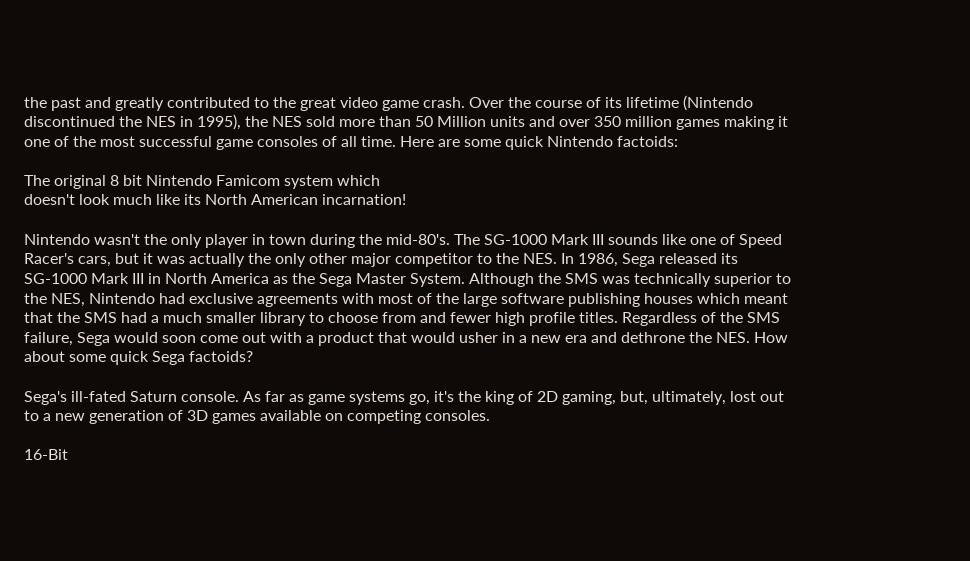the past and greatly contributed to the great video game crash. Over the course of its lifetime (Nintendo discontinued the NES in 1995), the NES sold more than 50 Million units and over 350 million games making it one of the most successful game consoles of all time. Here are some quick Nintendo factoids:

The original 8 bit Nintendo Famicom system which
doesn't look much like its North American incarnation!

Nintendo wasn't the only player in town during the mid-80's. The SG-1000 Mark III sounds like one of Speed Racer's cars, but it was actually the only other major competitor to the NES. In 1986, Sega released its SG-1000 Mark III in North America as the Sega Master System. Although the SMS was technically superior to the NES, Nintendo had exclusive agreements with most of the large software publishing houses which meant that the SMS had a much smaller library to choose from and fewer high profile titles. Regardless of the SMS failure, Sega would soon come out with a product that would usher in a new era and dethrone the NES. How about some quick Sega factoids?

Sega's ill-fated Saturn console. As far as game systems go, it's the king of 2D gaming, but, ultimately, lost out to a new generation of 3D games available on competing consoles.

16-Bit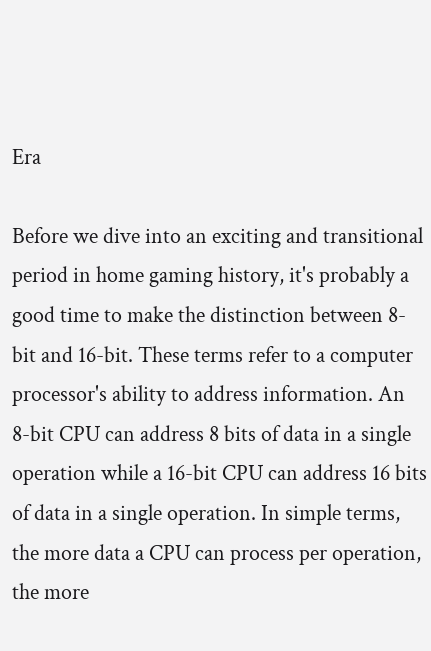Era

Before we dive into an exciting and transitional period in home gaming history, it's probably a good time to make the distinction between 8-bit and 16-bit. These terms refer to a computer processor's ability to address information. An 8-bit CPU can address 8 bits of data in a single operation while a 16-bit CPU can address 16 bits of data in a single operation. In simple terms, the more data a CPU can process per operation, the more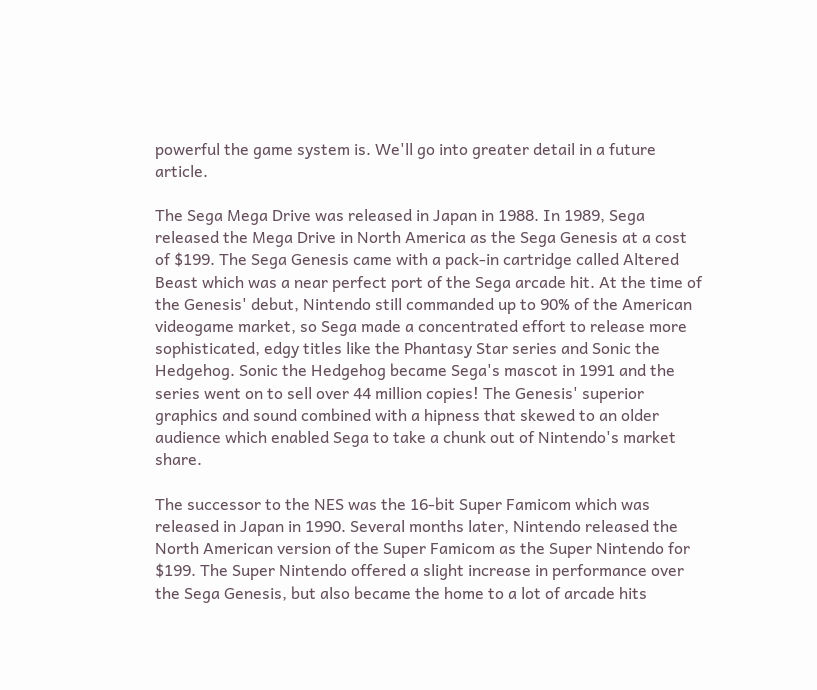powerful the game system is. We'll go into greater detail in a future article.

The Sega Mega Drive was released in Japan in 1988. In 1989, Sega released the Mega Drive in North America as the Sega Genesis at a cost of $199. The Sega Genesis came with a pack-in cartridge called Altered Beast which was a near perfect port of the Sega arcade hit. At the time of the Genesis' debut, Nintendo still commanded up to 90% of the American videogame market, so Sega made a concentrated effort to release more sophisticated, edgy titles like the Phantasy Star series and Sonic the Hedgehog. Sonic the Hedgehog became Sega's mascot in 1991 and the series went on to sell over 44 million copies! The Genesis' superior graphics and sound combined with a hipness that skewed to an older audience which enabled Sega to take a chunk out of Nintendo's market share.

The successor to the NES was the 16-bit Super Famicom which was released in Japan in 1990. Several months later, Nintendo released the North American version of the Super Famicom as the Super Nintendo for $199. The Super Nintendo offered a slight increase in performance over the Sega Genesis, but also became the home to a lot of arcade hits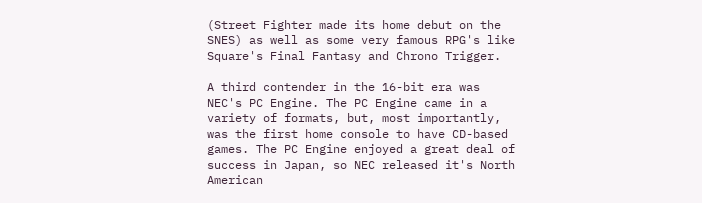(Street Fighter made its home debut on the SNES) as well as some very famous RPG's like Square's Final Fantasy and Chrono Trigger.

A third contender in the 16-bit era was NEC's PC Engine. The PC Engine came in a variety of formats, but, most importantly, was the first home console to have CD-based games. The PC Engine enjoyed a great deal of success in Japan, so NEC released it's North American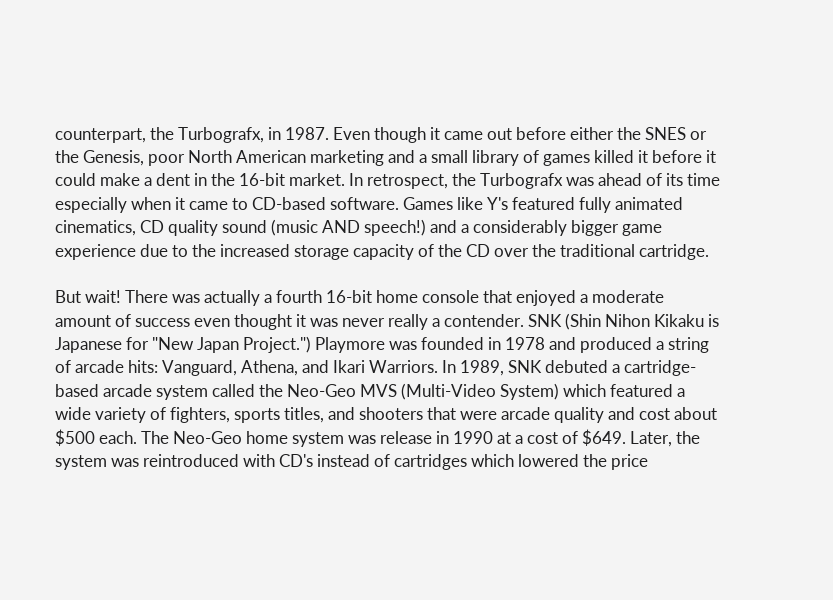counterpart, the Turbografx, in 1987. Even though it came out before either the SNES or the Genesis, poor North American marketing and a small library of games killed it before it could make a dent in the 16-bit market. In retrospect, the Turbografx was ahead of its time especially when it came to CD-based software. Games like Y's featured fully animated cinematics, CD quality sound (music AND speech!) and a considerably bigger game experience due to the increased storage capacity of the CD over the traditional cartridge.

But wait! There was actually a fourth 16-bit home console that enjoyed a moderate amount of success even thought it was never really a contender. SNK (Shin Nihon Kikaku is Japanese for "New Japan Project.") Playmore was founded in 1978 and produced a string of arcade hits: Vanguard, Athena, and Ikari Warriors. In 1989, SNK debuted a cartridge-based arcade system called the Neo-Geo MVS (Multi-Video System) which featured a wide variety of fighters, sports titles, and shooters that were arcade quality and cost about $500 each. The Neo-Geo home system was release in 1990 at a cost of $649. Later, the system was reintroduced with CD's instead of cartridges which lowered the price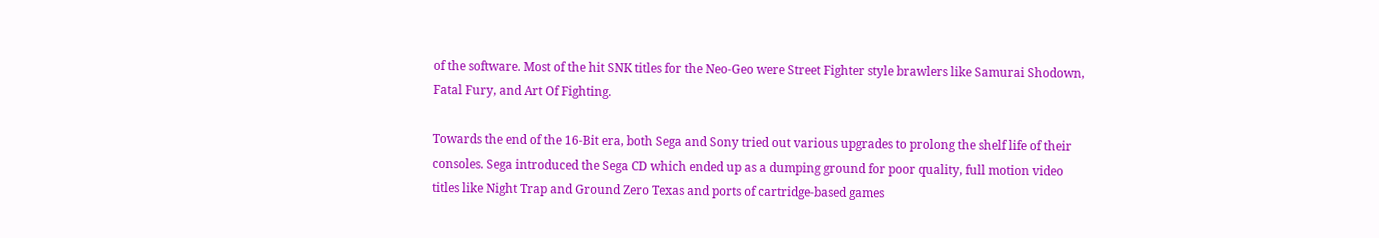of the software. Most of the hit SNK titles for the Neo-Geo were Street Fighter style brawlers like Samurai Shodown, Fatal Fury, and Art Of Fighting.

Towards the end of the 16-Bit era, both Sega and Sony tried out various upgrades to prolong the shelf life of their consoles. Sega introduced the Sega CD which ended up as a dumping ground for poor quality, full motion video titles like Night Trap and Ground Zero Texas and ports of cartridge-based games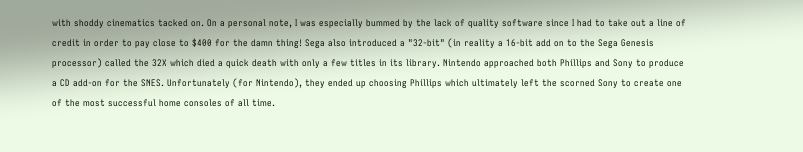with shoddy cinematics tacked on. On a personal note, I was especially bummed by the lack of quality software since I had to take out a line of credit in order to pay close to $400 for the damn thing! Sega also introduced a "32-bit" (in reality a 16-bit add on to the Sega Genesis processor) called the 32X which died a quick death with only a few titles in its library. Nintendo approached both Phillips and Sony to produce a CD add-on for the SNES. Unfortunately (for Nintendo), they ended up choosing Phillips which ultimately left the scorned Sony to create one of the most successful home consoles of all time.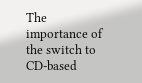The importance of the switch to CD-based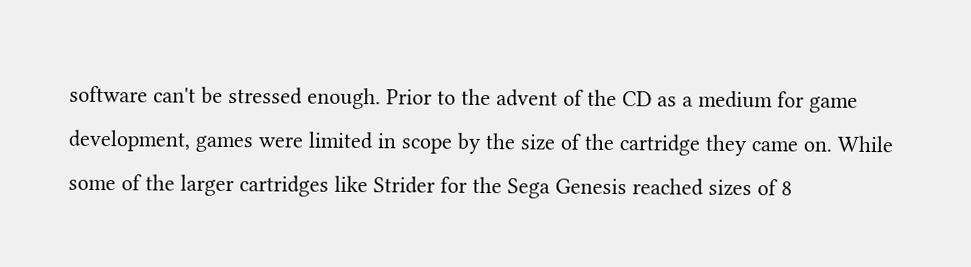software can't be stressed enough. Prior to the advent of the CD as a medium for game development, games were limited in scope by the size of the cartridge they came on. While some of the larger cartridges like Strider for the Sega Genesis reached sizes of 8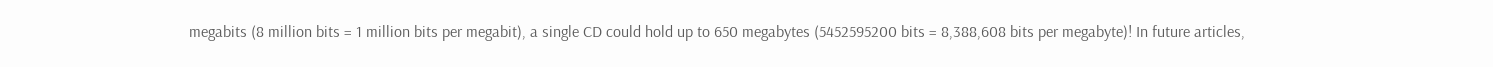megabits (8 million bits = 1 million bits per megabit), a single CD could hold up to 650 megabytes (5452595200 bits = 8,388,608 bits per megabyte)! In future articles,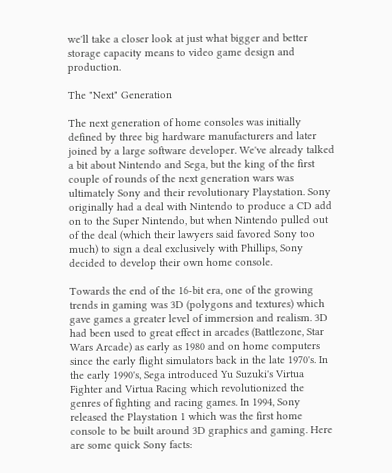we'll take a closer look at just what bigger and better storage capacity means to video game design and production.

The "Next" Generation

The next generation of home consoles was initially defined by three big hardware manufacturers and later joined by a large software developer. We've already talked a bit about Nintendo and Sega, but the king of the first couple of rounds of the next generation wars was ultimately Sony and their revolutionary Playstation. Sony originally had a deal with Nintendo to produce a CD add on to the Super Nintendo, but when Nintendo pulled out of the deal (which their lawyers said favored Sony too much) to sign a deal exclusively with Phillips, Sony decided to develop their own home console.

Towards the end of the 16-bit era, one of the growing trends in gaming was 3D (polygons and textures) which gave games a greater level of immersion and realism. 3D had been used to great effect in arcades (Battlezone, Star Wars Arcade) as early as 1980 and on home computers since the early flight simulators back in the late 1970's. In the early 1990's, Sega introduced Yu Suzuki's Virtua Fighter and Virtua Racing which revolutionized the genres of fighting and racing games. In 1994, Sony released the Playstation 1 which was the first home console to be built around 3D graphics and gaming. Here are some quick Sony facts: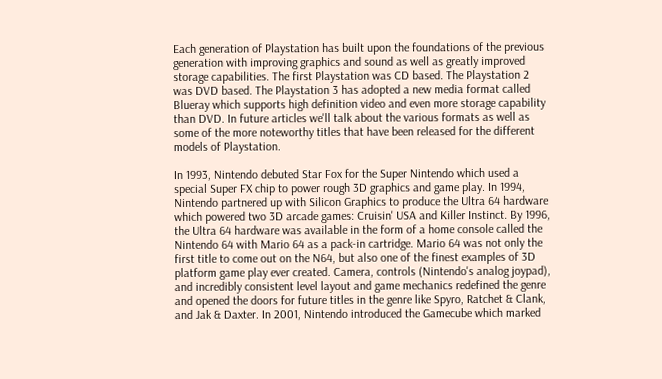Each generation of Playstation has built upon the foundations of the previous generation with improving graphics and sound as well as greatly improved storage capabilities. The first Playstation was CD based. The Playstation 2 was DVD based. The Playstation 3 has adopted a new media format called Blueray which supports high definition video and even more storage capability than DVD. In future articles we'll talk about the various formats as well as some of the more noteworthy titles that have been released for the different models of Playstation.

In 1993, Nintendo debuted Star Fox for the Super Nintendo which used a special Super FX chip to power rough 3D graphics and game play. In 1994, Nintendo partnered up with Silicon Graphics to produce the Ultra 64 hardware which powered two 3D arcade games: Cruisin' USA and Killer Instinct. By 1996, the Ultra 64 hardware was available in the form of a home console called the Nintendo 64 with Mario 64 as a pack-in cartridge. Mario 64 was not only the first title to come out on the N64, but also one of the finest examples of 3D platform game play ever created. Camera, controls (Nintendo's analog joypad), and incredibly consistent level layout and game mechanics redefined the genre and opened the doors for future titles in the genre like Spyro, Ratchet & Clank, and Jak & Daxter. In 2001, Nintendo introduced the Gamecube which marked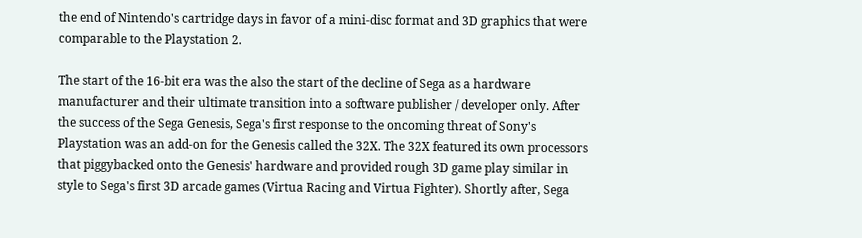the end of Nintendo's cartridge days in favor of a mini-disc format and 3D graphics that were comparable to the Playstation 2.

The start of the 16-bit era was the also the start of the decline of Sega as a hardware manufacturer and their ultimate transition into a software publisher / developer only. After the success of the Sega Genesis, Sega's first response to the oncoming threat of Sony's Playstation was an add-on for the Genesis called the 32X. The 32X featured its own processors that piggybacked onto the Genesis' hardware and provided rough 3D game play similar in style to Sega's first 3D arcade games (Virtua Racing and Virtua Fighter). Shortly after, Sega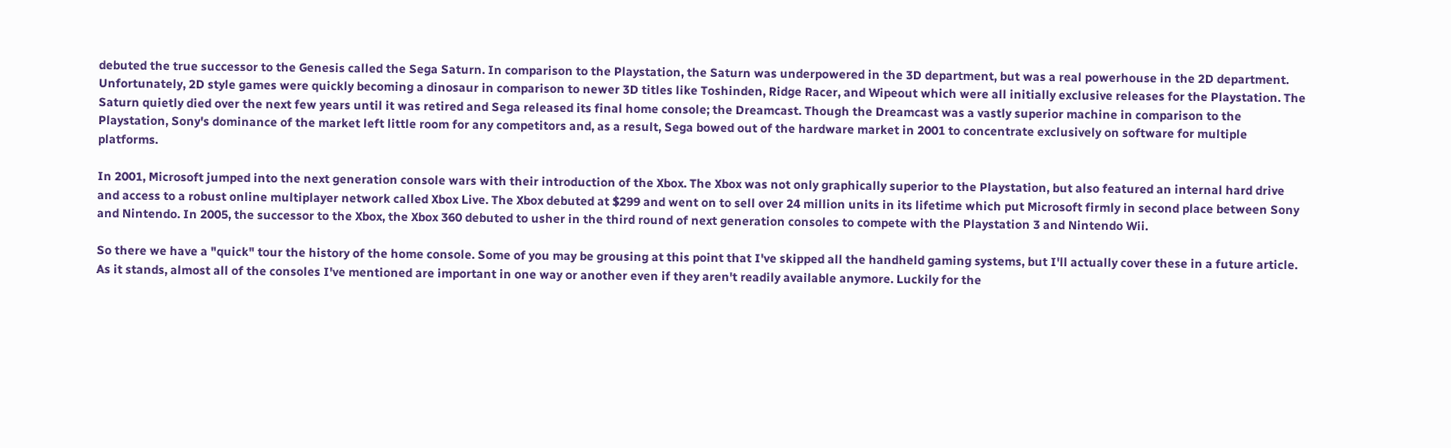debuted the true successor to the Genesis called the Sega Saturn. In comparison to the Playstation, the Saturn was underpowered in the 3D department, but was a real powerhouse in the 2D department. Unfortunately, 2D style games were quickly becoming a dinosaur in comparison to newer 3D titles like Toshinden, Ridge Racer, and Wipeout which were all initially exclusive releases for the Playstation. The Saturn quietly died over the next few years until it was retired and Sega released its final home console; the Dreamcast. Though the Dreamcast was a vastly superior machine in comparison to the Playstation, Sony's dominance of the market left little room for any competitors and, as a result, Sega bowed out of the hardware market in 2001 to concentrate exclusively on software for multiple platforms.

In 2001, Microsoft jumped into the next generation console wars with their introduction of the Xbox. The Xbox was not only graphically superior to the Playstation, but also featured an internal hard drive and access to a robust online multiplayer network called Xbox Live. The Xbox debuted at $299 and went on to sell over 24 million units in its lifetime which put Microsoft firmly in second place between Sony and Nintendo. In 2005, the successor to the Xbox, the Xbox 360 debuted to usher in the third round of next generation consoles to compete with the Playstation 3 and Nintendo Wii.

So there we have a "quick" tour the history of the home console. Some of you may be grousing at this point that I've skipped all the handheld gaming systems, but I'll actually cover these in a future article. As it stands, almost all of the consoles I've mentioned are important in one way or another even if they aren't readily available anymore. Luckily for the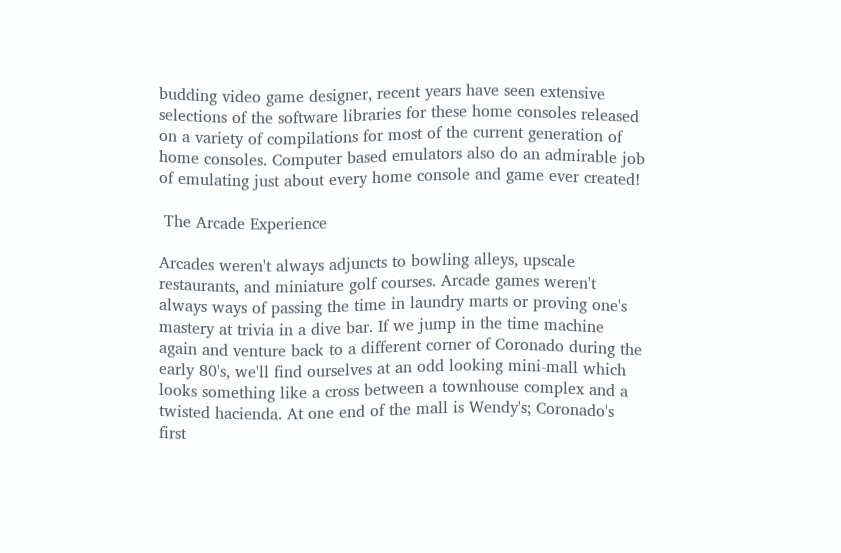budding video game designer, recent years have seen extensive selections of the software libraries for these home consoles released on a variety of compilations for most of the current generation of home consoles. Computer based emulators also do an admirable job of emulating just about every home console and game ever created!

 The Arcade Experience

Arcades weren't always adjuncts to bowling alleys, upscale restaurants, and miniature golf courses. Arcade games weren't always ways of passing the time in laundry marts or proving one's mastery at trivia in a dive bar. If we jump in the time machine again and venture back to a different corner of Coronado during the early 80's, we'll find ourselves at an odd looking mini-mall which looks something like a cross between a townhouse complex and a twisted hacienda. At one end of the mall is Wendy's; Coronado's first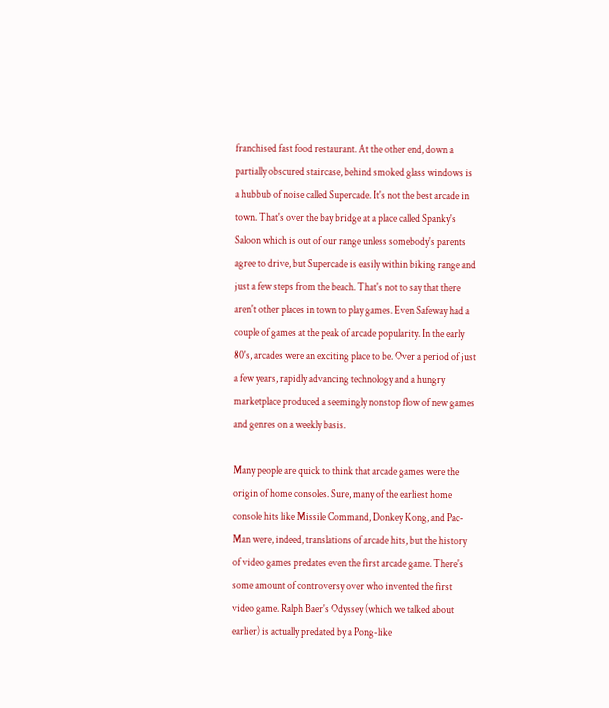franchised fast food restaurant. At the other end, down a partially obscured staircase, behind smoked glass windows is a hubbub of noise called Supercade. It's not the best arcade in town. That's over the bay bridge at a place called Spanky's Saloon which is out of our range unless somebody's parents agree to drive, but Supercade is easily within biking range and just a few steps from the beach. That's not to say that there aren't other places in town to play games. Even Safeway had a couple of games at the peak of arcade popularity. In the early 80's, arcades were an exciting place to be. Over a period of just a few years, rapidly advancing technology and a hungry marketplace produced a seemingly nonstop flow of new games and genres on a weekly basis.

Many people are quick to think that arcade games were the origin of home consoles. Sure, many of the earliest home console hits like Missile Command, Donkey Kong, and Pac-Man were, indeed, translations of arcade hits, but the history of video games predates even the first arcade game. There's some amount of controversy over who invented the first video game. Ralph Baer's Odyssey (which we talked about earlier) is actually predated by a Pong-like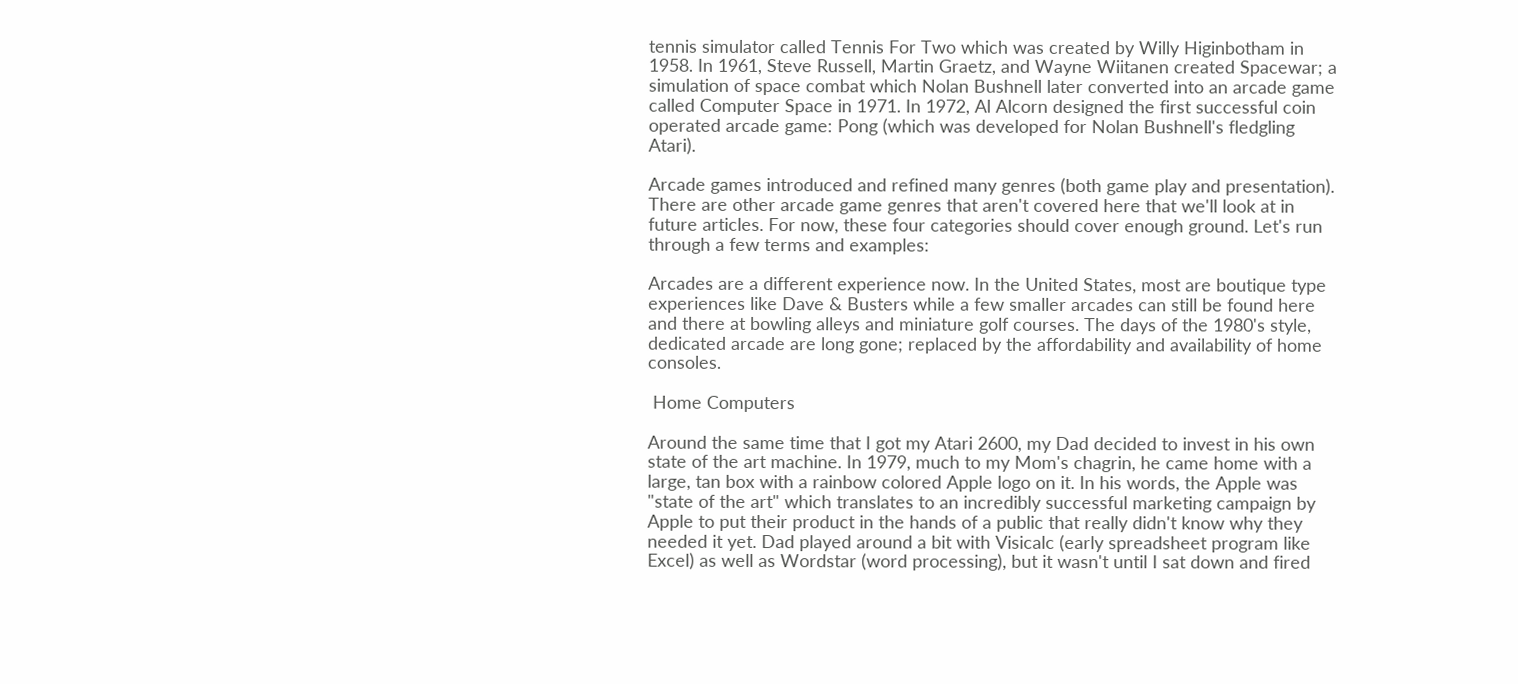tennis simulator called Tennis For Two which was created by Willy Higinbotham in 1958. In 1961, Steve Russell, Martin Graetz, and Wayne Wiitanen created Spacewar; a simulation of space combat which Nolan Bushnell later converted into an arcade game called Computer Space in 1971. In 1972, Al Alcorn designed the first successful coin operated arcade game: Pong (which was developed for Nolan Bushnell's fledgling Atari).

Arcade games introduced and refined many genres (both game play and presentation). There are other arcade game genres that aren't covered here that we'll look at in future articles. For now, these four categories should cover enough ground. Let's run through a few terms and examples:

Arcades are a different experience now. In the United States, most are boutique type experiences like Dave & Busters while a few smaller arcades can still be found here and there at bowling alleys and miniature golf courses. The days of the 1980's style, dedicated arcade are long gone; replaced by the affordability and availability of home consoles.

 Home Computers

Around the same time that I got my Atari 2600, my Dad decided to invest in his own state of the art machine. In 1979, much to my Mom's chagrin, he came home with a large, tan box with a rainbow colored Apple logo on it. In his words, the Apple was "state of the art" which translates to an incredibly successful marketing campaign by Apple to put their product in the hands of a public that really didn't know why they needed it yet. Dad played around a bit with Visicalc (early spreadsheet program like Excel) as well as Wordstar (word processing), but it wasn't until I sat down and fired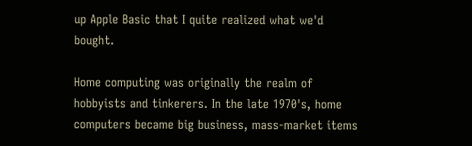up Apple Basic that I quite realized what we'd bought.

Home computing was originally the realm of hobbyists and tinkerers. In the late 1970's, home computers became big business, mass-market items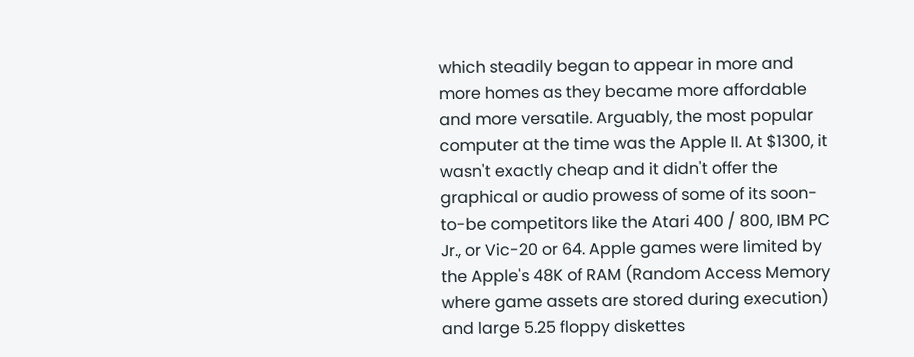which steadily began to appear in more and more homes as they became more affordable and more versatile. Arguably, the most popular computer at the time was the Apple II. At $1300, it wasn't exactly cheap and it didn't offer the graphical or audio prowess of some of its soon-to-be competitors like the Atari 400 / 800, IBM PC Jr., or Vic-20 or 64. Apple games were limited by the Apple's 48K of RAM (Random Access Memory where game assets are stored during execution) and large 5.25 floppy diskettes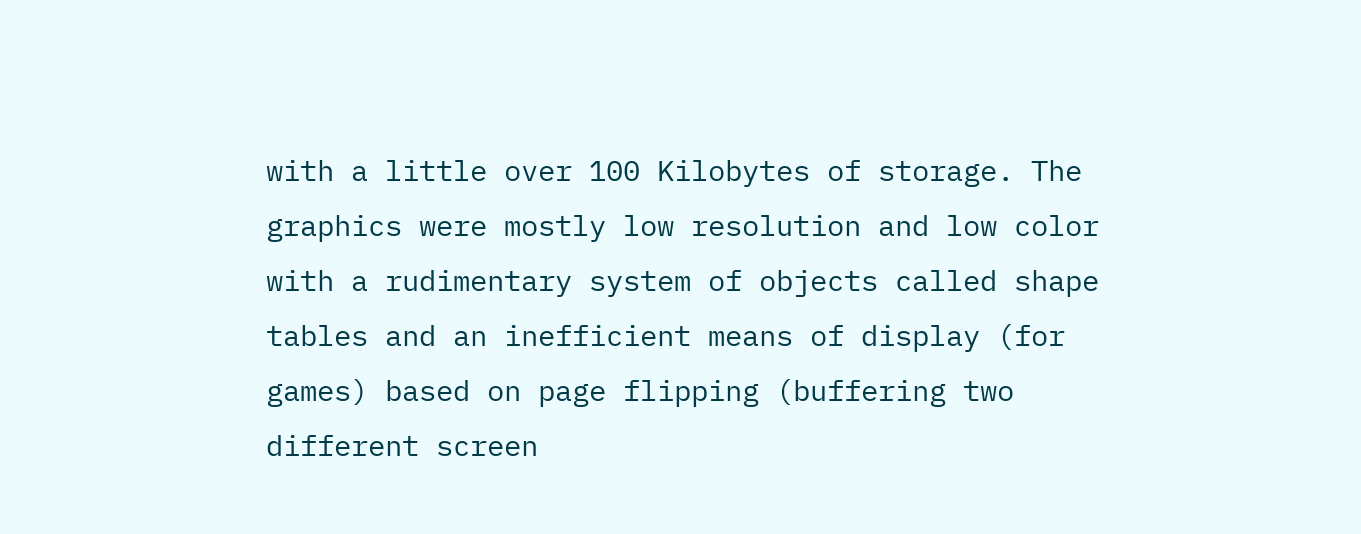with a little over 100 Kilobytes of storage. The graphics were mostly low resolution and low color with a rudimentary system of objects called shape tables and an inefficient means of display (for games) based on page flipping (buffering two different screen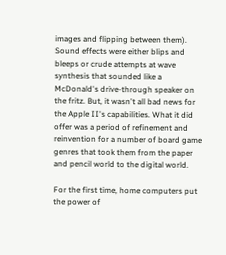images and flipping between them). Sound effects were either blips and bleeps or crude attempts at wave synthesis that sounded like a McDonald's drive-through speaker on the fritz. But, it wasn't all bad news for the Apple II's capabilities. What it did offer was a period of refinement and reinvention for a number of board game genres that took them from the paper and pencil world to the digital world.

For the first time, home computers put the power of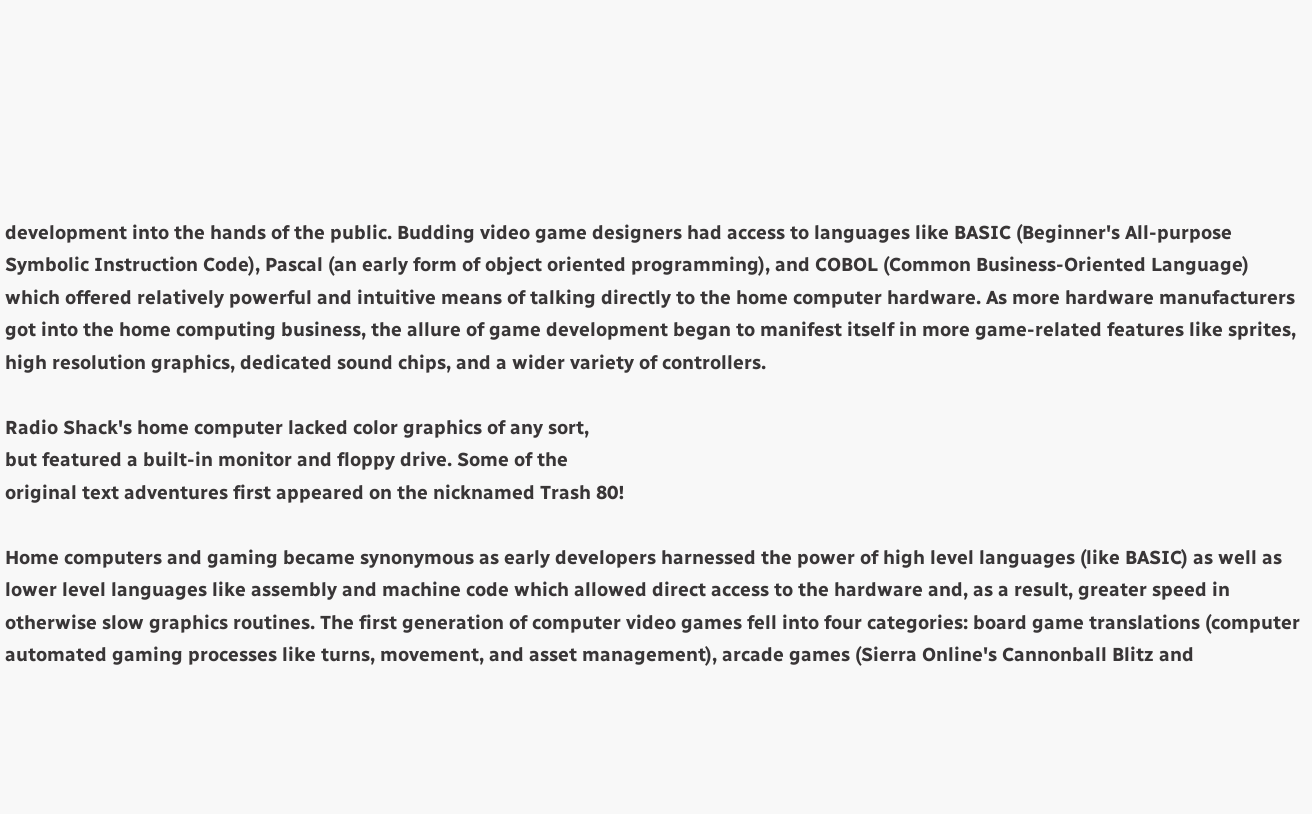development into the hands of the public. Budding video game designers had access to languages like BASIC (Beginner's All-purpose Symbolic Instruction Code), Pascal (an early form of object oriented programming), and COBOL (Common Business-Oriented Language) which offered relatively powerful and intuitive means of talking directly to the home computer hardware. As more hardware manufacturers got into the home computing business, the allure of game development began to manifest itself in more game-related features like sprites, high resolution graphics, dedicated sound chips, and a wider variety of controllers.

Radio Shack's home computer lacked color graphics of any sort,
but featured a built-in monitor and floppy drive. Some of the
original text adventures first appeared on the nicknamed Trash 80!

Home computers and gaming became synonymous as early developers harnessed the power of high level languages (like BASIC) as well as lower level languages like assembly and machine code which allowed direct access to the hardware and, as a result, greater speed in otherwise slow graphics routines. The first generation of computer video games fell into four categories: board game translations (computer automated gaming processes like turns, movement, and asset management), arcade games (Sierra Online's Cannonball Blitz and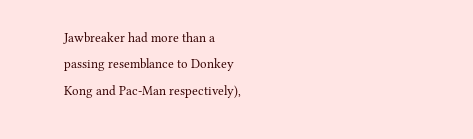Jawbreaker had more than a passing resemblance to Donkey Kong and Pac-Man respectively),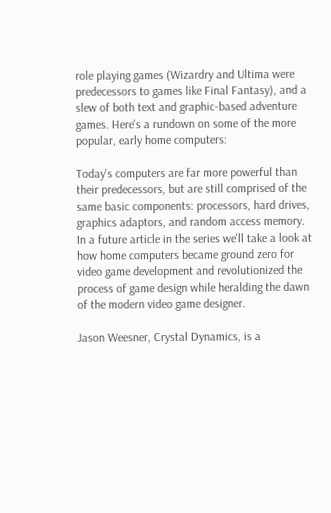role playing games (Wizardry and Ultima were predecessors to games like Final Fantasy), and a slew of both text and graphic-based adventure games. Here's a rundown on some of the more popular, early home computers:

Today's computers are far more powerful than their predecessors, but are still comprised of the same basic components: processors, hard drives, graphics adaptors, and random access memory. In a future article in the series we'll take a look at how home computers became ground zero for video game development and revolutionized the process of game design while heralding the dawn of the modern video game designer.

Jason Weesner, Crystal Dynamics, is a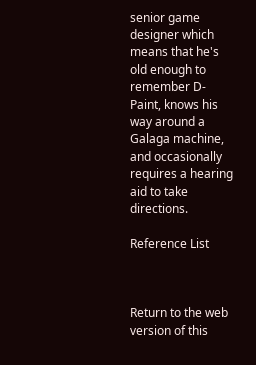senior game designer which means that he's old enough to remember D-Paint, knows his way around a Galaga machine, and occasionally requires a hearing aid to take directions.

Reference List



Return to the web version of this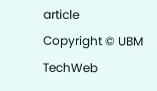article
Copyright © UBM TechWeb